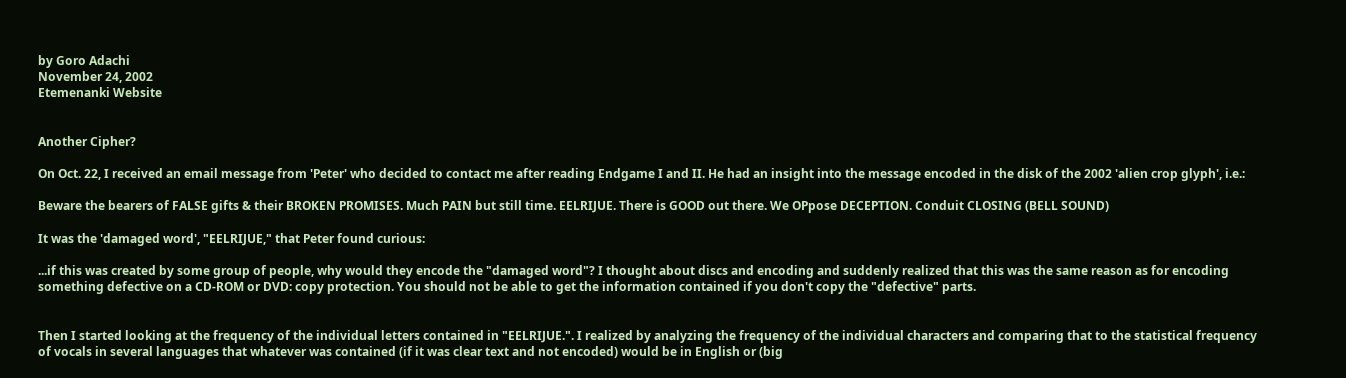by Goro Adachi
November 24, 2002
Etemenanki Website


Another Cipher?

On Oct. 22, I received an email message from 'Peter' who decided to contact me after reading Endgame I and II. He had an insight into the message encoded in the disk of the 2002 'alien crop glyph', i.e.:

Beware the bearers of FALSE gifts & their BROKEN PROMISES. Much PAIN but still time. EELRIJUE. There is GOOD out there. We OPpose DECEPTION. Conduit CLOSING (BELL SOUND)

It was the 'damaged word', "EELRIJUE," that Peter found curious:

...if this was created by some group of people, why would they encode the "damaged word"? I thought about discs and encoding and suddenly realized that this was the same reason as for encoding something defective on a CD-ROM or DVD: copy protection. You should not be able to get the information contained if you don't copy the "defective" parts.


Then I started looking at the frequency of the individual letters contained in "EELRIJUE.". I realized by analyzing the frequency of the individual characters and comparing that to the statistical frequency of vocals in several languages that whatever was contained (if it was clear text and not encoded) would be in English or (big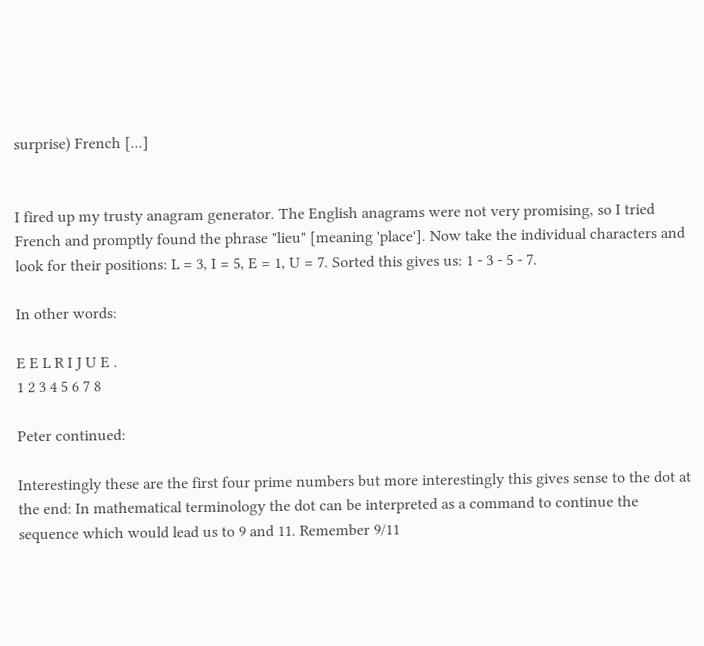surprise) French [...]


I fired up my trusty anagram generator. The English anagrams were not very promising, so I tried French and promptly found the phrase "lieu" [meaning 'place']. Now take the individual characters and look for their positions: L = 3, I = 5, E = 1, U = 7. Sorted this gives us: 1 - 3 - 5 - 7.

In other words:

E E L R I J U E .
1 2 3 4 5 6 7 8

Peter continued:

Interestingly these are the first four prime numbers but more interestingly this gives sense to the dot at the end: In mathematical terminology the dot can be interpreted as a command to continue the sequence which would lead us to 9 and 11. Remember 9/11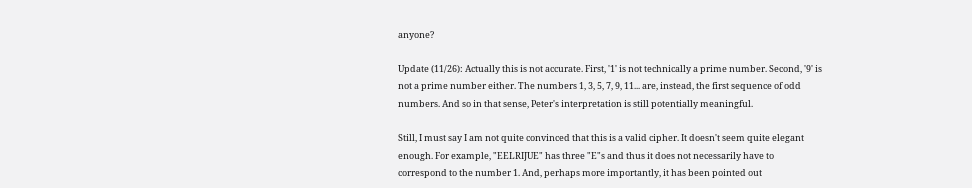anyone?

Update (11/26): Actually this is not accurate. First, '1' is not technically a prime number. Second, '9' is not a prime number either. The numbers 1, 3, 5, 7, 9, 11... are, instead, the first sequence of odd numbers. And so in that sense, Peter's interpretation is still potentially meaningful.

Still, I must say I am not quite convinced that this is a valid cipher. It doesn't seem quite elegant enough. For example, "EELRIJUE" has three "E"s and thus it does not necessarily have to correspond to the number 1. And, perhaps more importantly, it has been pointed out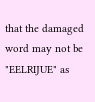that the damaged word may not be "EELRIJUE" as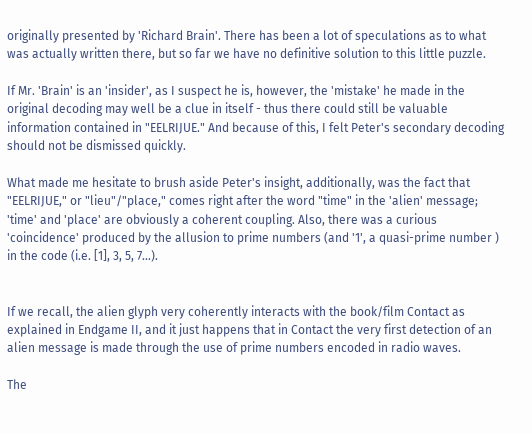originally presented by 'Richard Brain'. There has been a lot of speculations as to what was actually written there, but so far we have no definitive solution to this little puzzle.

If Mr. 'Brain' is an 'insider', as I suspect he is, however, the 'mistake' he made in the original decoding may well be a clue in itself - thus there could still be valuable information contained in "EELRIJUE." And because of this, I felt Peter's secondary decoding should not be dismissed quickly.

What made me hesitate to brush aside Peter's insight, additionally, was the fact that "EELRIJUE," or "lieu"/"place," comes right after the word "time" in the 'alien' message; 'time' and 'place' are obviously a coherent coupling. Also, there was a curious 'coincidence' produced by the allusion to prime numbers (and '1', a quasi-prime number ) in the code (i.e. [1], 3, 5, 7...).


If we recall, the alien glyph very coherently interacts with the book/film Contact as explained in Endgame II, and it just happens that in Contact the very first detection of an alien message is made through the use of prime numbers encoded in radio waves.

The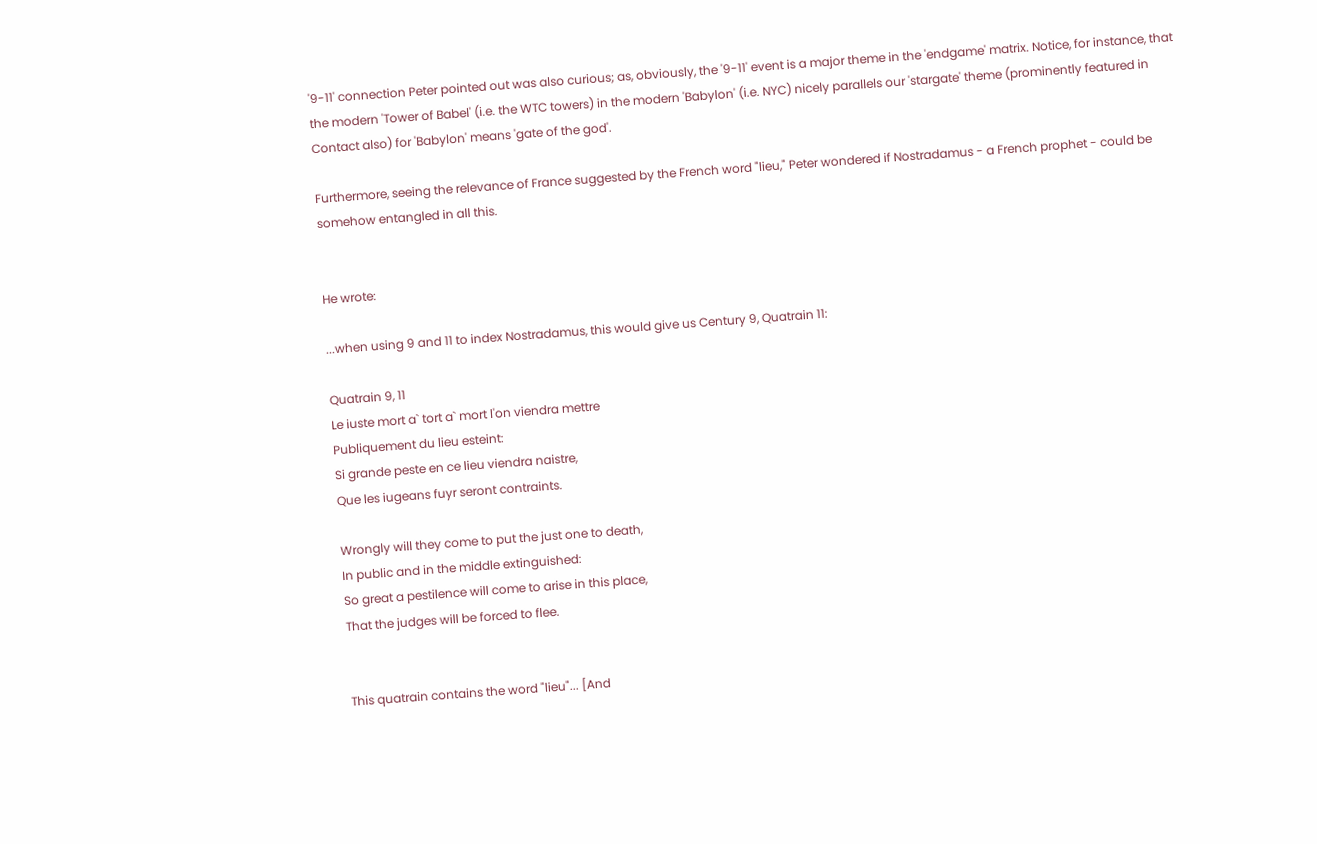'9-11' connection Peter pointed out was also curious; as, obviously, the '9-11' event is a major theme in the 'endgame' matrix. Notice, for instance, that the modern 'Tower of Babel' (i.e. the WTC towers) in the modern 'Babylon' (i.e. NYC) nicely parallels our 'stargate' theme (prominently featured in Contact also) for 'Babylon' means 'gate of the god'.

Furthermore, seeing the relevance of France suggested by the French word "lieu," Peter wondered if Nostradamus - a French prophet - could be somehow entangled in all this.


He wrote:

...when using 9 and 11 to index Nostradamus, this would give us Century 9, Quatrain 11:

Quatrain 9, 11
Le iuste mort a` tort a` mort l'on viendra mettre
Publiquement du lieu esteint:
Si grande peste en ce lieu viendra naistre,
Que les iugeans fuyr seront contraints.

Wrongly will they come to put the just one to death,
In public and in the middle extinguished:
So great a pestilence will come to arise in this place,
That the judges will be forced to flee.


This quatrain contains the word "lieu"... [And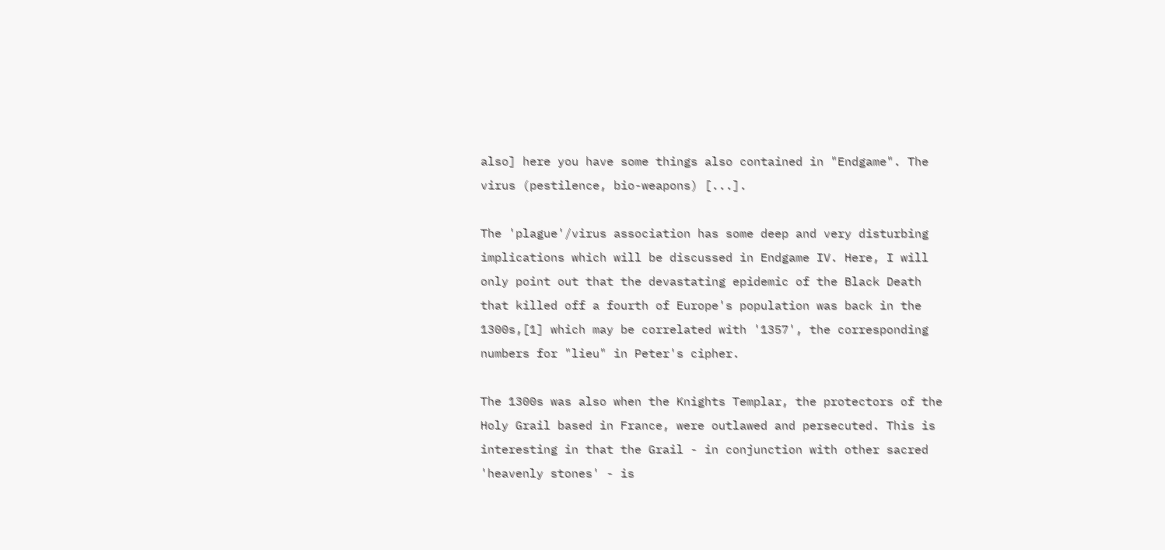also] here you have some things also contained in "Endgame". The virus (pestilence, bio-weapons) [...].

The 'plague'/virus association has some deep and very disturbing implications which will be discussed in Endgame IV. Here, I will only point out that the devastating epidemic of the Black Death that killed off a fourth of Europe's population was back in the 1300s,[1] which may be correlated with '1357', the corresponding numbers for "lieu" in Peter's cipher.

The 1300s was also when the Knights Templar, the protectors of the Holy Grail based in France, were outlawed and persecuted. This is interesting in that the Grail - in conjunction with other sacred 'heavenly stones' - is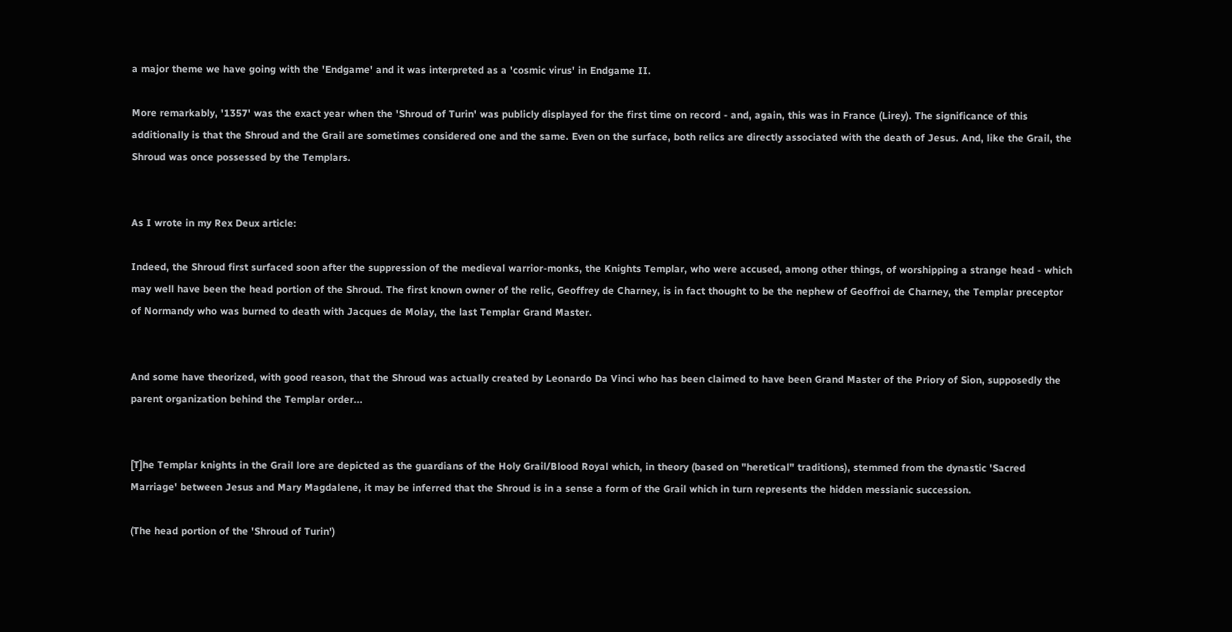a major theme we have going with the 'Endgame' and it was interpreted as a 'cosmic virus' in Endgame II.

More remarkably, '1357' was the exact year when the 'Shroud of Turin' was publicly displayed for the first time on record - and, again, this was in France (Lirey). The significance of this additionally is that the Shroud and the Grail are sometimes considered one and the same. Even on the surface, both relics are directly associated with the death of Jesus. And, like the Grail, the Shroud was once possessed by the Templars.


As I wrote in my Rex Deux article:

Indeed, the Shroud first surfaced soon after the suppression of the medieval warrior-monks, the Knights Templar, who were accused, among other things, of worshipping a strange head - which may well have been the head portion of the Shroud. The first known owner of the relic, Geoffrey de Charney, is in fact thought to be the nephew of Geoffroi de Charney, the Templar preceptor of Normandy who was burned to death with Jacques de Molay, the last Templar Grand Master.


And some have theorized, with good reason, that the Shroud was actually created by Leonardo Da Vinci who has been claimed to have been Grand Master of the Priory of Sion, supposedly the parent organization behind the Templar order...


[T]he Templar knights in the Grail lore are depicted as the guardians of the Holy Grail/Blood Royal which, in theory (based on "heretical" traditions), stemmed from the dynastic 'Sacred Marriage' between Jesus and Mary Magdalene, it may be inferred that the Shroud is in a sense a form of the Grail which in turn represents the hidden messianic succession.

(The head portion of the 'Shroud of Turin')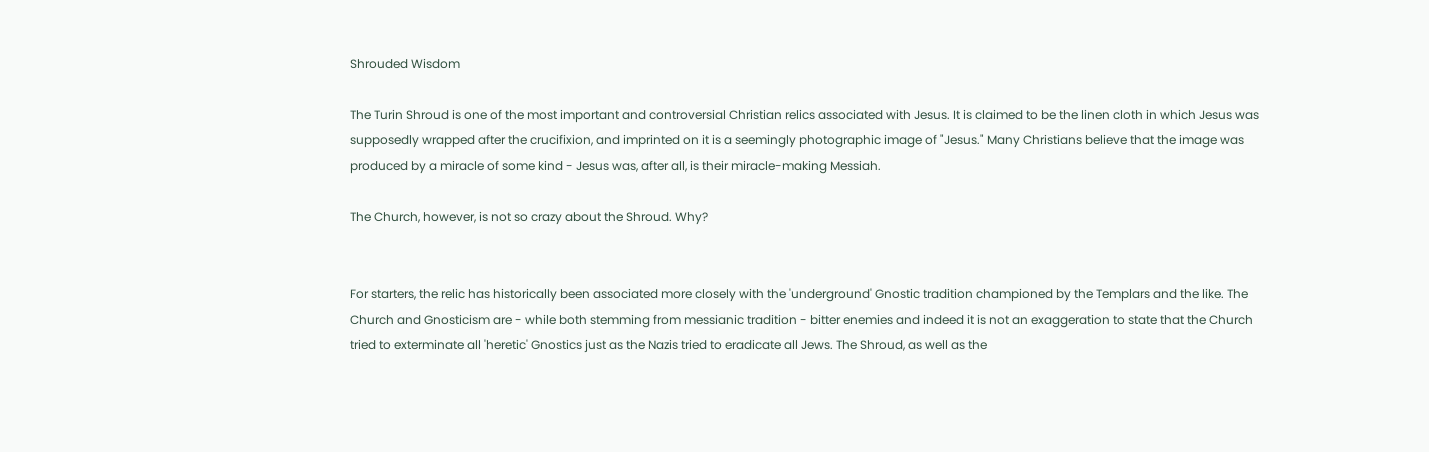Shrouded Wisdom

The Turin Shroud is one of the most important and controversial Christian relics associated with Jesus. It is claimed to be the linen cloth in which Jesus was supposedly wrapped after the crucifixion, and imprinted on it is a seemingly photographic image of "Jesus." Many Christians believe that the image was produced by a miracle of some kind - Jesus was, after all, is their miracle-making Messiah.

The Church, however, is not so crazy about the Shroud. Why?


For starters, the relic has historically been associated more closely with the 'underground' Gnostic tradition championed by the Templars and the like. The Church and Gnosticism are - while both stemming from messianic tradition - bitter enemies and indeed it is not an exaggeration to state that the Church tried to exterminate all 'heretic' Gnostics just as the Nazis tried to eradicate all Jews. The Shroud, as well as the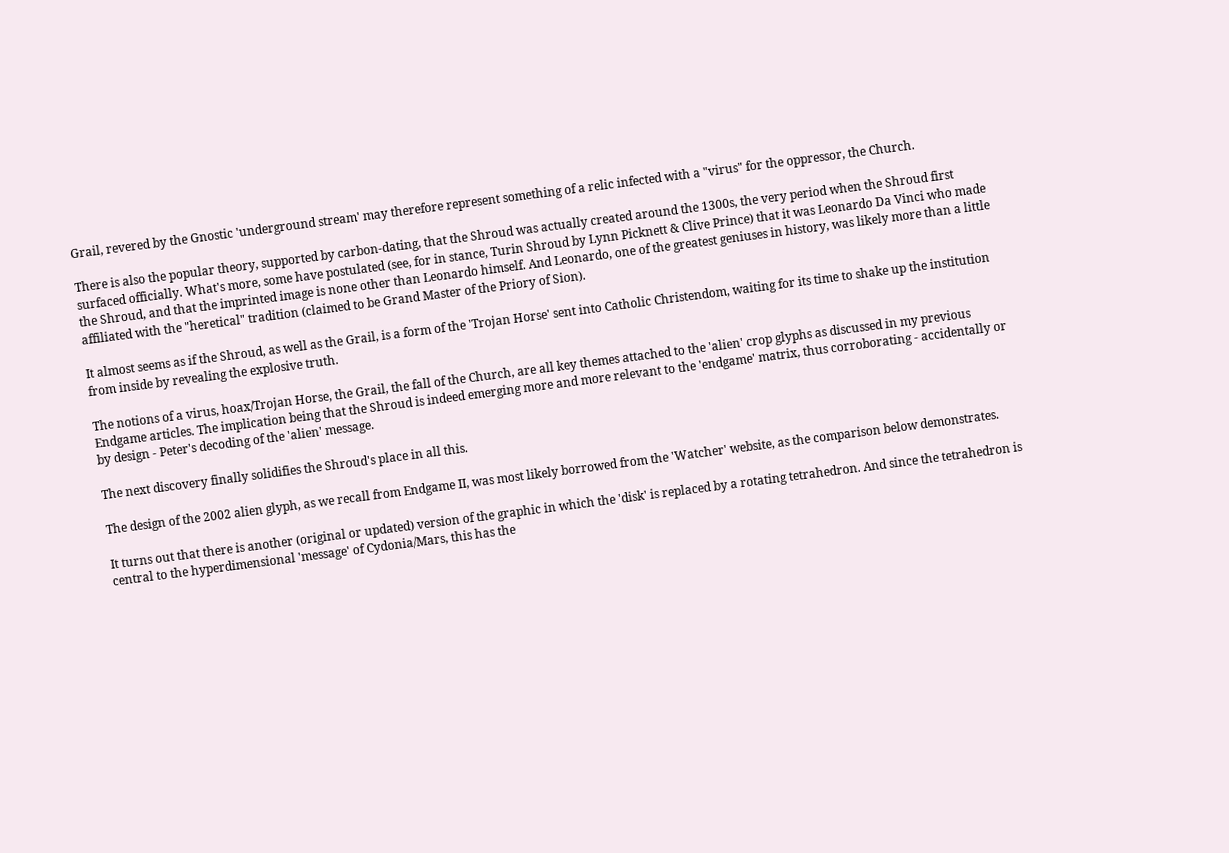Grail, revered by the Gnostic 'underground stream' may therefore represent something of a relic infected with a "virus" for the oppressor, the Church.

There is also the popular theory, supported by carbon-dating, that the Shroud was actually created around the 1300s, the very period when the Shroud first surfaced officially. What's more, some have postulated (see, for in stance, Turin Shroud by Lynn Picknett & Clive Prince) that it was Leonardo Da Vinci who made the Shroud, and that the imprinted image is none other than Leonardo himself. And Leonardo, one of the greatest geniuses in history, was likely more than a little affiliated with the "heretical" tradition (claimed to be Grand Master of the Priory of Sion).

It almost seems as if the Shroud, as well as the Grail, is a form of the 'Trojan Horse' sent into Catholic Christendom, waiting for its time to shake up the institution from inside by revealing the explosive truth.

The notions of a virus, hoax/Trojan Horse, the Grail, the fall of the Church, are all key themes attached to the 'alien' crop glyphs as discussed in my previous Endgame articles. The implication being that the Shroud is indeed emerging more and more relevant to the 'endgame' matrix, thus corroborating - accidentally or by design - Peter's decoding of the 'alien' message.

The next discovery finally solidifies the Shroud's place in all this.

The design of the 2002 alien glyph, as we recall from Endgame II, was most likely borrowed from the 'Watcher' website, as the comparison below demonstrates.

It turns out that there is another (original or updated) version of the graphic in which the 'disk' is replaced by a rotating tetrahedron. And since the tetrahedron is central to the hyperdimensional 'message' of Cydonia/Mars, this has the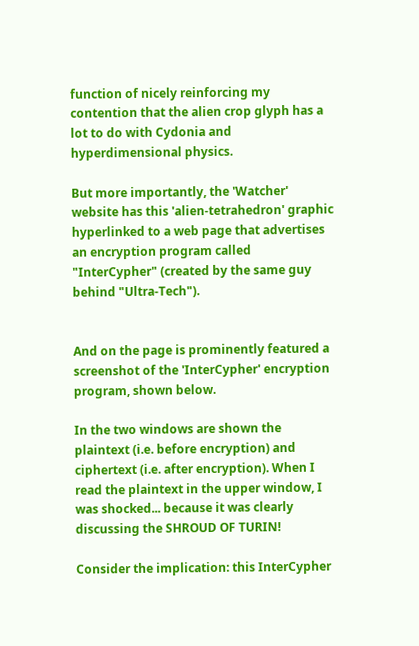function of nicely reinforcing my contention that the alien crop glyph has a lot to do with Cydonia and hyperdimensional physics.

But more importantly, the 'Watcher' website has this 'alien-tetrahedron' graphic hyperlinked to a web page that advertises an encryption program called "InterCypher" (created by the same guy behind "Ultra-Tech").


And on the page is prominently featured a screenshot of the 'InterCypher' encryption program, shown below.

In the two windows are shown the plaintext (i.e. before encryption) and ciphertext (i.e. after encryption). When I read the plaintext in the upper window, I was shocked... because it was clearly discussing the SHROUD OF TURIN!

Consider the implication: this InterCypher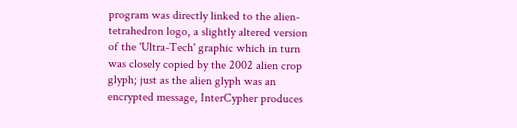program was directly linked to the alien-tetrahedron logo, a slightly altered version of the 'Ultra-Tech' graphic which in turn was closely copied by the 2002 alien crop glyph; just as the alien glyph was an encrypted message, InterCypher produces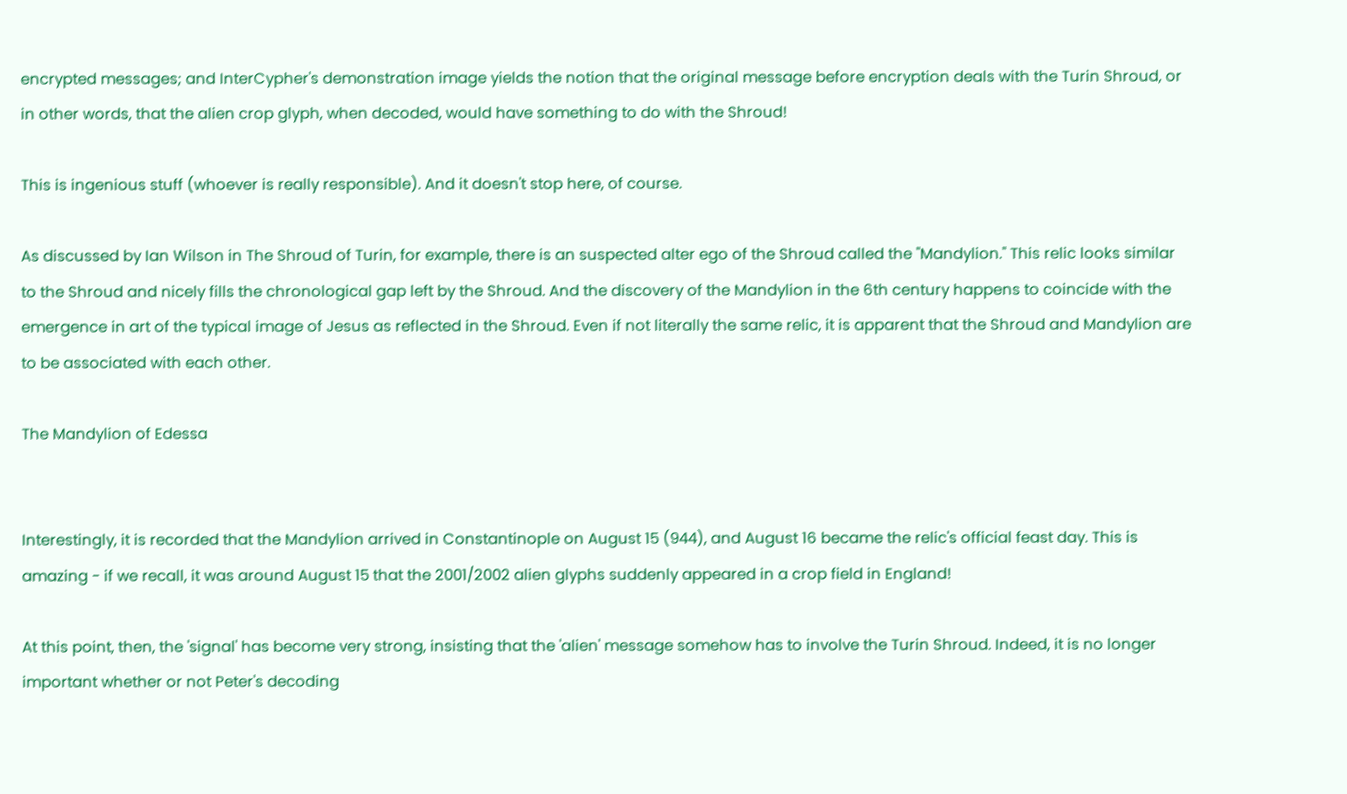encrypted messages; and InterCypher's demonstration image yields the notion that the original message before encryption deals with the Turin Shroud, or in other words, that the alien crop glyph, when decoded, would have something to do with the Shroud!

This is ingenious stuff (whoever is really responsible). And it doesn't stop here, of course.

As discussed by Ian Wilson in The Shroud of Turin, for example, there is an suspected alter ego of the Shroud called the "Mandylion." This relic looks similar to the Shroud and nicely fills the chronological gap left by the Shroud. And the discovery of the Mandylion in the 6th century happens to coincide with the emergence in art of the typical image of Jesus as reflected in the Shroud. Even if not literally the same relic, it is apparent that the Shroud and Mandylion are to be associated with each other.

The Mandylion of Edessa


Interestingly, it is recorded that the Mandylion arrived in Constantinople on August 15 (944), and August 16 became the relic's official feast day. This is amazing - if we recall, it was around August 15 that the 2001/2002 alien glyphs suddenly appeared in a crop field in England!

At this point, then, the 'signal' has become very strong, insisting that the 'alien' message somehow has to involve the Turin Shroud. Indeed, it is no longer important whether or not Peter's decoding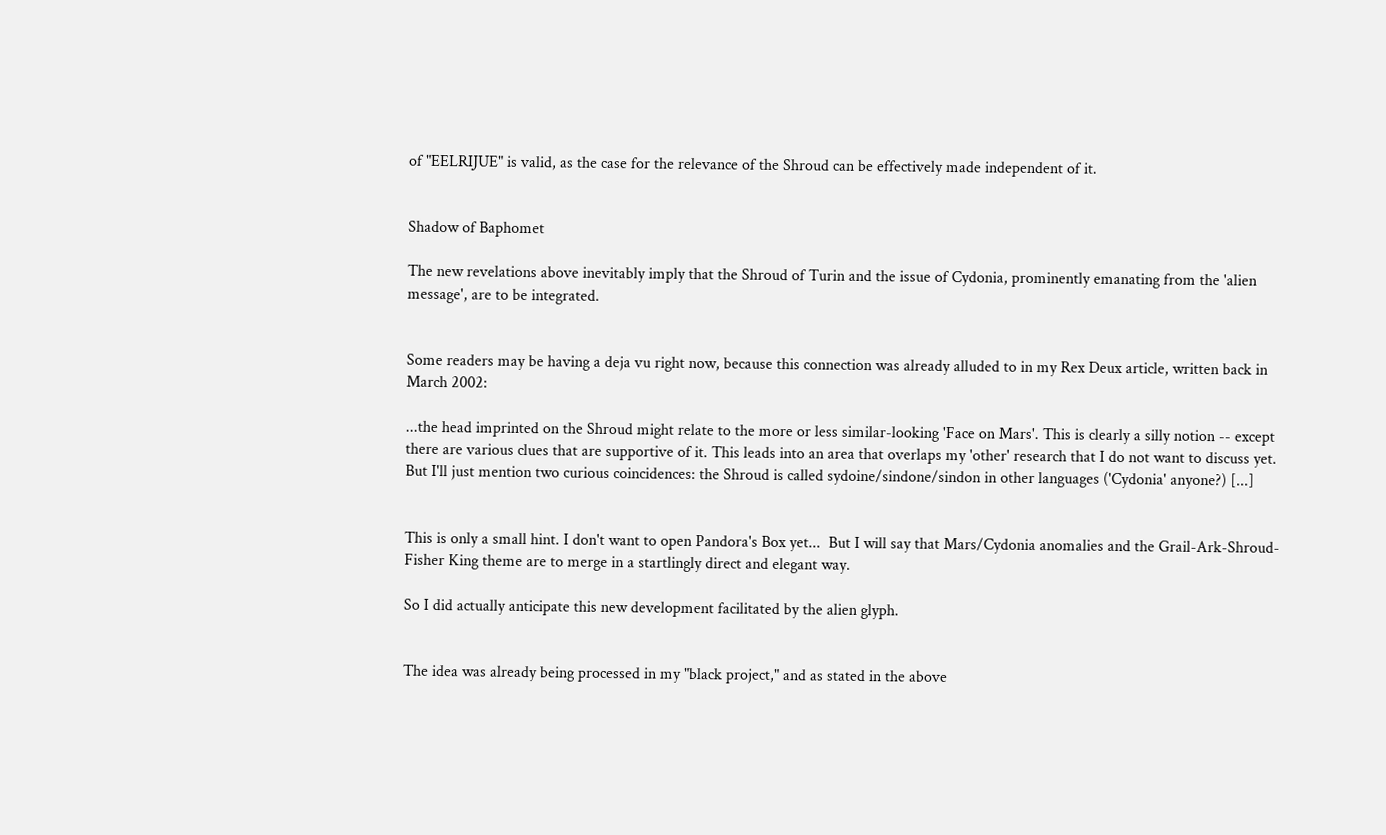of "EELRIJUE" is valid, as the case for the relevance of the Shroud can be effectively made independent of it.


Shadow of Baphomet

The new revelations above inevitably imply that the Shroud of Turin and the issue of Cydonia, prominently emanating from the 'alien message', are to be integrated.


Some readers may be having a deja vu right now, because this connection was already alluded to in my Rex Deux article, written back in March 2002:

...the head imprinted on the Shroud might relate to the more or less similar-looking 'Face on Mars'. This is clearly a silly notion -- except there are various clues that are supportive of it. This leads into an area that overlaps my 'other' research that I do not want to discuss yet. But I'll just mention two curious coincidences: the Shroud is called sydoine/sindone/sindon in other languages ('Cydonia' anyone?) [...]


This is only a small hint. I don't want to open Pandora's Box yet...  But I will say that Mars/Cydonia anomalies and the Grail-Ark-Shroud-Fisher King theme are to merge in a startlingly direct and elegant way.

So I did actually anticipate this new development facilitated by the alien glyph.


The idea was already being processed in my "black project," and as stated in the above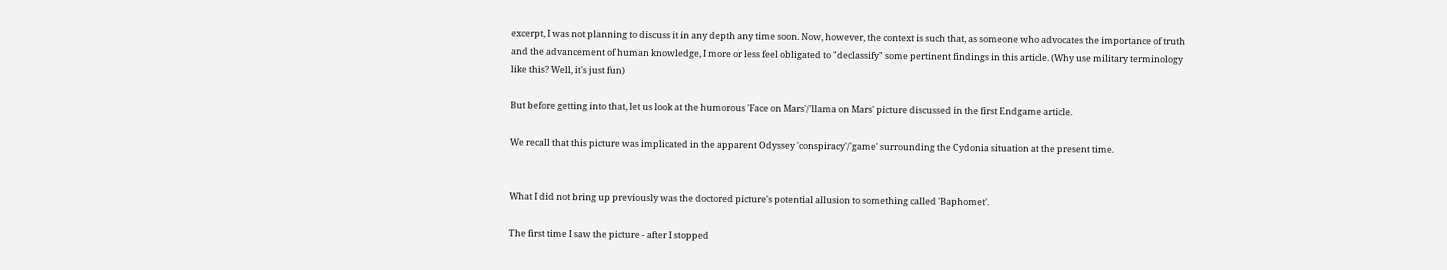excerpt, I was not planning to discuss it in any depth any time soon. Now, however, the context is such that, as someone who advocates the importance of truth and the advancement of human knowledge, I more or less feel obligated to "declassify" some pertinent findings in this article. (Why use military terminology like this? Well, it's just fun)

But before getting into that, let us look at the humorous 'Face on Mars'/'llama on Mars' picture discussed in the first Endgame article.

We recall that this picture was implicated in the apparent Odyssey 'conspiracy'/'game' surrounding the Cydonia situation at the present time.


What I did not bring up previously was the doctored picture's potential allusion to something called 'Baphomet'.

The first time I saw the picture - after I stopped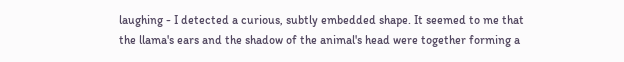laughing - I detected a curious, subtly embedded shape. It seemed to me that the llama's ears and the shadow of the animal's head were together forming a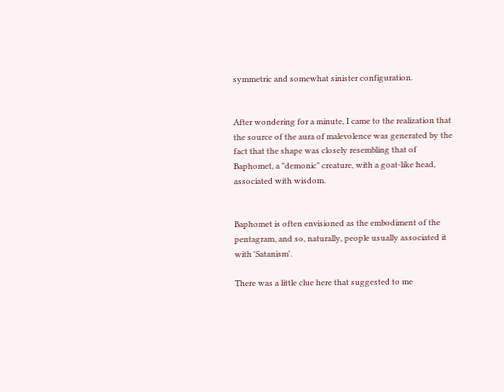symmetric and somewhat sinister configuration.


After wondering for a minute, I came to the realization that the source of the aura of malevolence was generated by the fact that the shape was closely resembling that of Baphomet, a "demonic" creature, with a goat-like head, associated with wisdom.


Baphomet is often envisioned as the embodiment of the pentagram, and so, naturally, people usually associated it with 'Satanism'.

There was a little clue here that suggested to me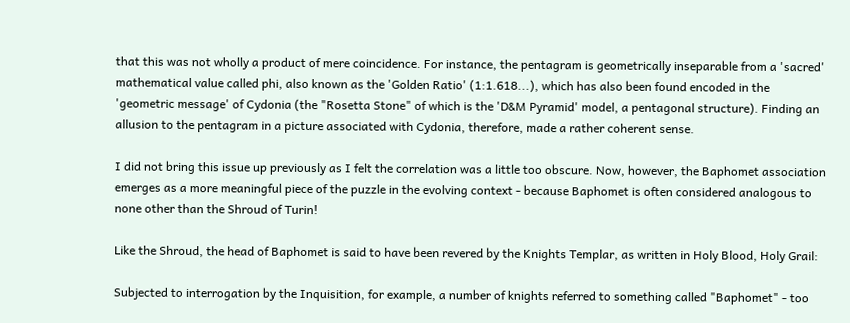that this was not wholly a product of mere coincidence. For instance, the pentagram is geometrically inseparable from a 'sacred' mathematical value called phi, also known as the 'Golden Ratio' (1:1.618...), which has also been found encoded in the 'geometric message' of Cydonia (the "Rosetta Stone" of which is the 'D&M Pyramid' model, a pentagonal structure). Finding an allusion to the pentagram in a picture associated with Cydonia, therefore, made a rather coherent sense.

I did not bring this issue up previously as I felt the correlation was a little too obscure. Now, however, the Baphomet association emerges as a more meaningful piece of the puzzle in the evolving context - because Baphomet is often considered analogous to none other than the Shroud of Turin!

Like the Shroud, the head of Baphomet is said to have been revered by the Knights Templar, as written in Holy Blood, Holy Grail:

Subjected to interrogation by the Inquisition, for example, a number of knights referred to something called "Baphomet" - too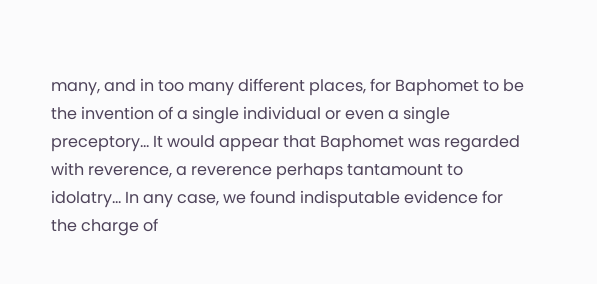many, and in too many different places, for Baphomet to be the invention of a single individual or even a single preceptory... It would appear that Baphomet was regarded with reverence, a reverence perhaps tantamount to idolatry... In any case, we found indisputable evidence for the charge of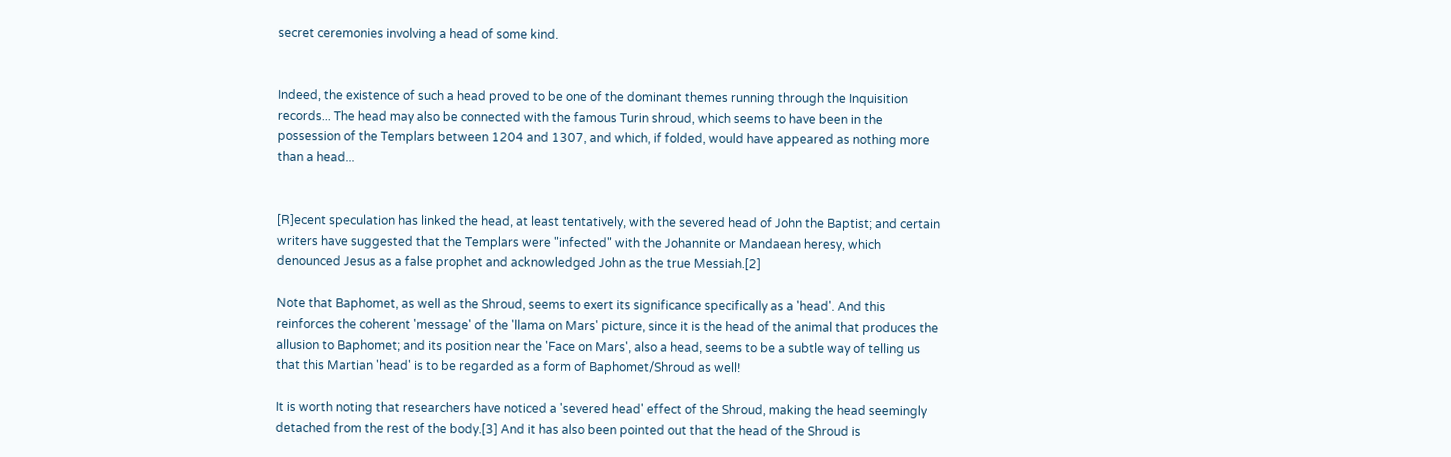secret ceremonies involving a head of some kind.


Indeed, the existence of such a head proved to be one of the dominant themes running through the Inquisition records... The head may also be connected with the famous Turin shroud, which seems to have been in the possession of the Templars between 1204 and 1307, and which, if folded, would have appeared as nothing more than a head...


[R]ecent speculation has linked the head, at least tentatively, with the severed head of John the Baptist; and certain writers have suggested that the Templars were "infected" with the Johannite or Mandaean heresy, which denounced Jesus as a false prophet and acknowledged John as the true Messiah.[2]

Note that Baphomet, as well as the Shroud, seems to exert its significance specifically as a 'head'. And this reinforces the coherent 'message' of the 'llama on Mars' picture, since it is the head of the animal that produces the allusion to Baphomet; and its position near the 'Face on Mars', also a head, seems to be a subtle way of telling us that this Martian 'head' is to be regarded as a form of Baphomet/Shroud as well!

It is worth noting that researchers have noticed a 'severed head' effect of the Shroud, making the head seemingly detached from the rest of the body.[3] And it has also been pointed out that the head of the Shroud is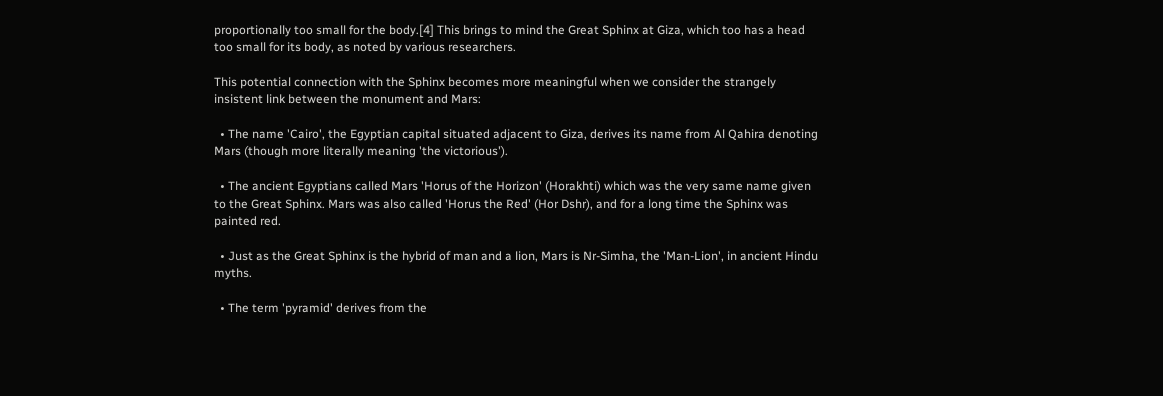proportionally too small for the body.[4] This brings to mind the Great Sphinx at Giza, which too has a head too small for its body, as noted by various researchers.

This potential connection with the Sphinx becomes more meaningful when we consider the strangely insistent link between the monument and Mars:

  • The name 'Cairo', the Egyptian capital situated adjacent to Giza, derives its name from Al Qahira denoting Mars (though more literally meaning 'the victorious').

  • The ancient Egyptians called Mars 'Horus of the Horizon' (Horakhti) which was the very same name given to the Great Sphinx. Mars was also called 'Horus the Red' (Hor Dshr), and for a long time the Sphinx was painted red.

  • Just as the Great Sphinx is the hybrid of man and a lion, Mars is Nr-Simha, the 'Man-Lion', in ancient Hindu myths.

  • The term 'pyramid' derives from the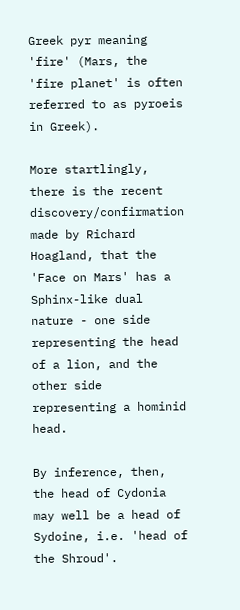Greek pyr meaning 'fire' (Mars, the 'fire planet' is often referred to as pyroeis in Greek).

More startlingly, there is the recent discovery/confirmation made by Richard Hoagland, that the 'Face on Mars' has a Sphinx-like dual nature - one side representing the head of a lion, and the other side representing a hominid head.

By inference, then, the head of Cydonia may well be a head of Sydoine, i.e. 'head of the Shroud'.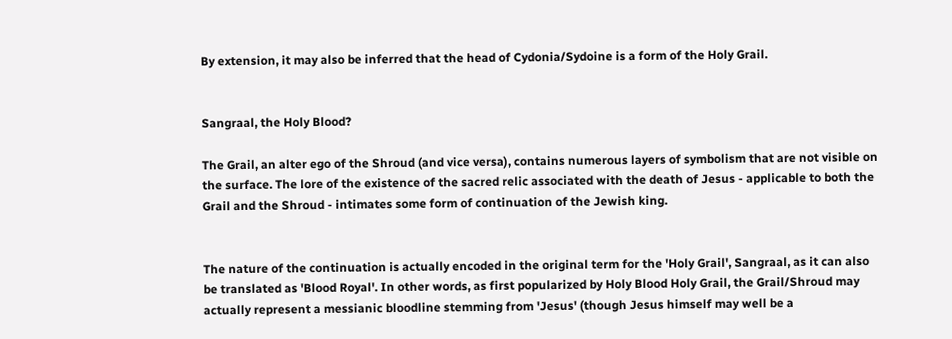By extension, it may also be inferred that the head of Cydonia/Sydoine is a form of the Holy Grail.


Sangraal, the Holy Blood?

The Grail, an alter ego of the Shroud (and vice versa), contains numerous layers of symbolism that are not visible on the surface. The lore of the existence of the sacred relic associated with the death of Jesus - applicable to both the Grail and the Shroud - intimates some form of continuation of the Jewish king.


The nature of the continuation is actually encoded in the original term for the 'Holy Grail', Sangraal, as it can also be translated as 'Blood Royal'. In other words, as first popularized by Holy Blood Holy Grail, the Grail/Shroud may actually represent a messianic bloodline stemming from 'Jesus' (though Jesus himself may well be a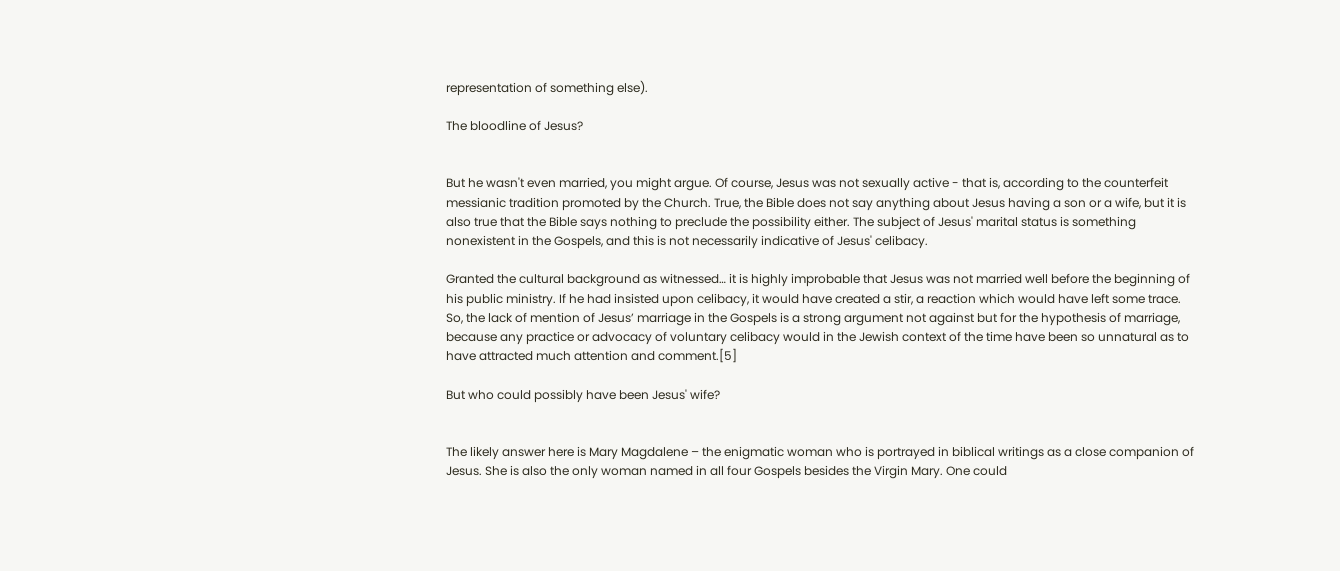representation of something else).

The bloodline of Jesus?


But he wasn't even married, you might argue. Of course, Jesus was not sexually active - that is, according to the counterfeit messianic tradition promoted by the Church. True, the Bible does not say anything about Jesus having a son or a wife, but it is also true that the Bible says nothing to preclude the possibility either. The subject of Jesus' marital status is something nonexistent in the Gospels, and this is not necessarily indicative of Jesus' celibacy.

Granted the cultural background as witnessed… it is highly improbable that Jesus was not married well before the beginning of his public ministry. If he had insisted upon celibacy, it would have created a stir, a reaction which would have left some trace. So, the lack of mention of Jesus’ marriage in the Gospels is a strong argument not against but for the hypothesis of marriage, because any practice or advocacy of voluntary celibacy would in the Jewish context of the time have been so unnatural as to have attracted much attention and comment.[5]

But who could possibly have been Jesus' wife?


The likely answer here is Mary Magdalene – the enigmatic woman who is portrayed in biblical writings as a close companion of Jesus. She is also the only woman named in all four Gospels besides the Virgin Mary. One could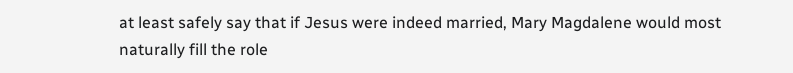at least safely say that if Jesus were indeed married, Mary Magdalene would most naturally fill the role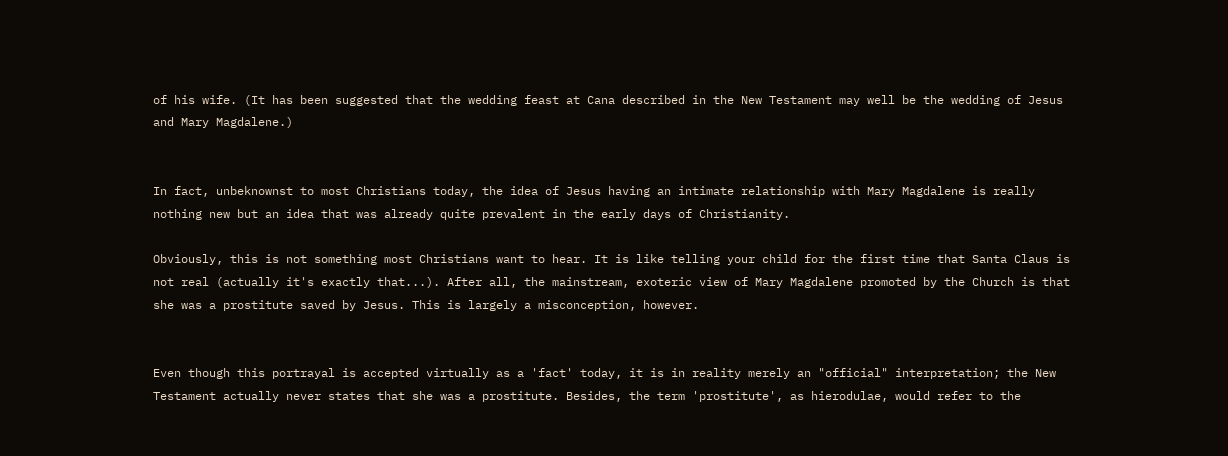of his wife. (It has been suggested that the wedding feast at Cana described in the New Testament may well be the wedding of Jesus and Mary Magdalene.)


In fact, unbeknownst to most Christians today, the idea of Jesus having an intimate relationship with Mary Magdalene is really nothing new but an idea that was already quite prevalent in the early days of Christianity.

Obviously, this is not something most Christians want to hear. It is like telling your child for the first time that Santa Claus is not real (actually it's exactly that...). After all, the mainstream, exoteric view of Mary Magdalene promoted by the Church is that she was a prostitute saved by Jesus. This is largely a misconception, however.


Even though this portrayal is accepted virtually as a 'fact' today, it is in reality merely an "official" interpretation; the New Testament actually never states that she was a prostitute. Besides, the term 'prostitute', as hierodulae, would refer to the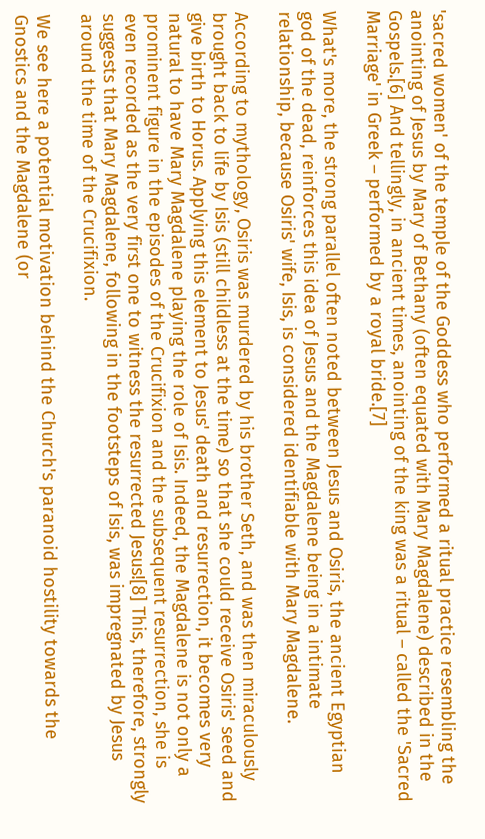'sacred women' of the temple of the Goddess who performed a ritual practice resembling the anointing of Jesus by Mary of Bethany (often equated with Mary Magdalene) described in the Gospels.[6] And tellingly, in ancient times, anointing of the king was a ritual – called the 'Sacred Marriage' in Greek – performed by a royal bride.[7]

What's more, the strong parallel often noted between Jesus and Osiris, the ancient Egyptian god of the dead, reinforces this idea of Jesus and the Magdalene being in a intimate relationship, because Osiris' wife, Isis, is considered identifiable with Mary Magdalene.

According to mythology, Osiris was murdered by his brother Seth, and was then miraculously brought back to life by Isis (still childless at the time) so that she could receive Osiris' seed and give birth to Horus. Applying this element to Jesus' death and resurrection, it becomes very natural to have Mary Magdalene playing the role of Isis. Indeed, the Magdalene is not only a prominent figure in the episodes of the Crucifixion and the subsequent resurrection, she is even recorded as the very first one to witness the resurrected Jesus![8] This, therefore, strongly suggests that Mary Magdalene, following in the footsteps of Isis, was impregnated by Jesus around the time of the Crucifixion.

We see here a potential motivation behind the Church's paranoid hostility towards the Gnostics and the Magdalene (or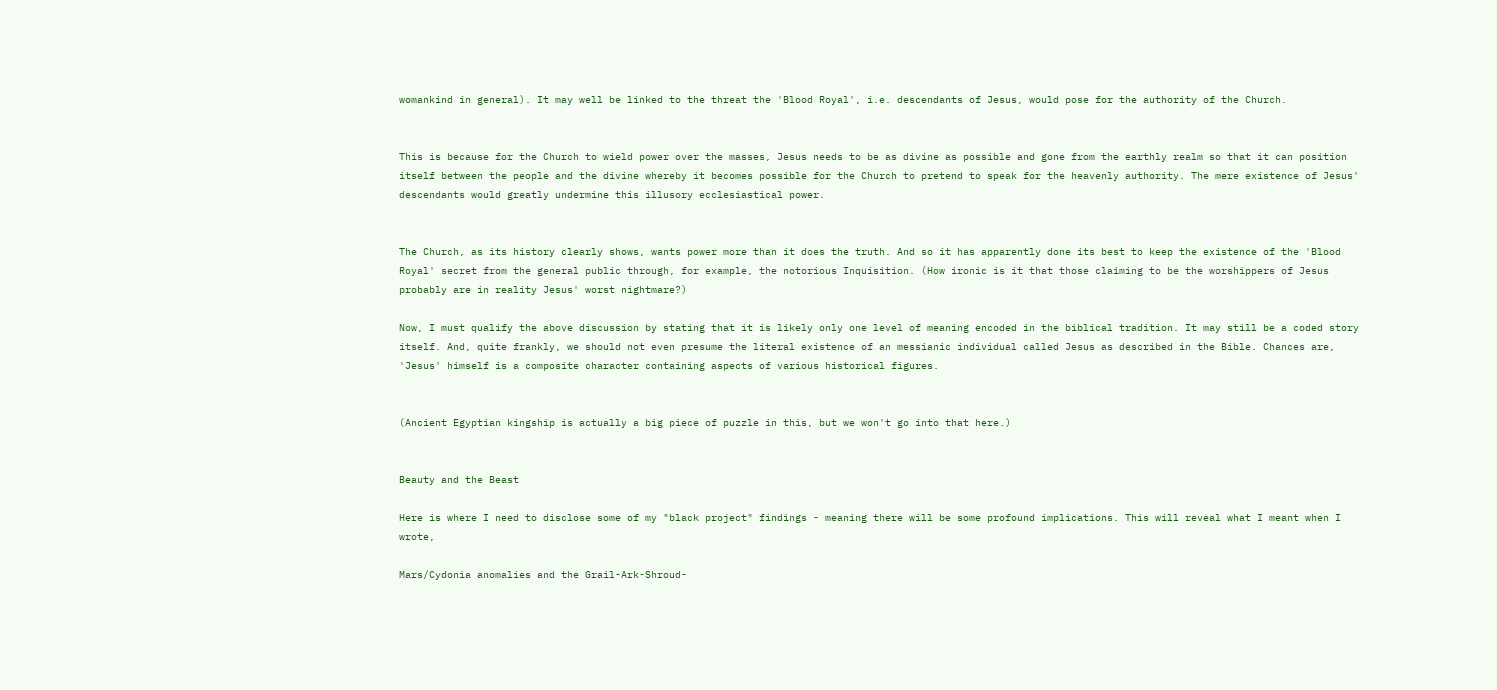womankind in general). It may well be linked to the threat the 'Blood Royal', i.e. descendants of Jesus, would pose for the authority of the Church.


This is because for the Church to wield power over the masses, Jesus needs to be as divine as possible and gone from the earthly realm so that it can position itself between the people and the divine whereby it becomes possible for the Church to pretend to speak for the heavenly authority. The mere existence of Jesus' descendants would greatly undermine this illusory ecclesiastical power.


The Church, as its history clearly shows, wants power more than it does the truth. And so it has apparently done its best to keep the existence of the 'Blood Royal' secret from the general public through, for example, the notorious Inquisition. (How ironic is it that those claiming to be the worshippers of Jesus probably are in reality Jesus' worst nightmare?)

Now, I must qualify the above discussion by stating that it is likely only one level of meaning encoded in the biblical tradition. It may still be a coded story itself. And, quite frankly, we should not even presume the literal existence of an messianic individual called Jesus as described in the Bible. Chances are, 'Jesus' himself is a composite character containing aspects of various historical figures.


(Ancient Egyptian kingship is actually a big piece of puzzle in this, but we won't go into that here.)


Beauty and the Beast

Here is where I need to disclose some of my "black project" findings - meaning there will be some profound implications. This will reveal what I meant when I wrote,

Mars/Cydonia anomalies and the Grail-Ark-Shroud-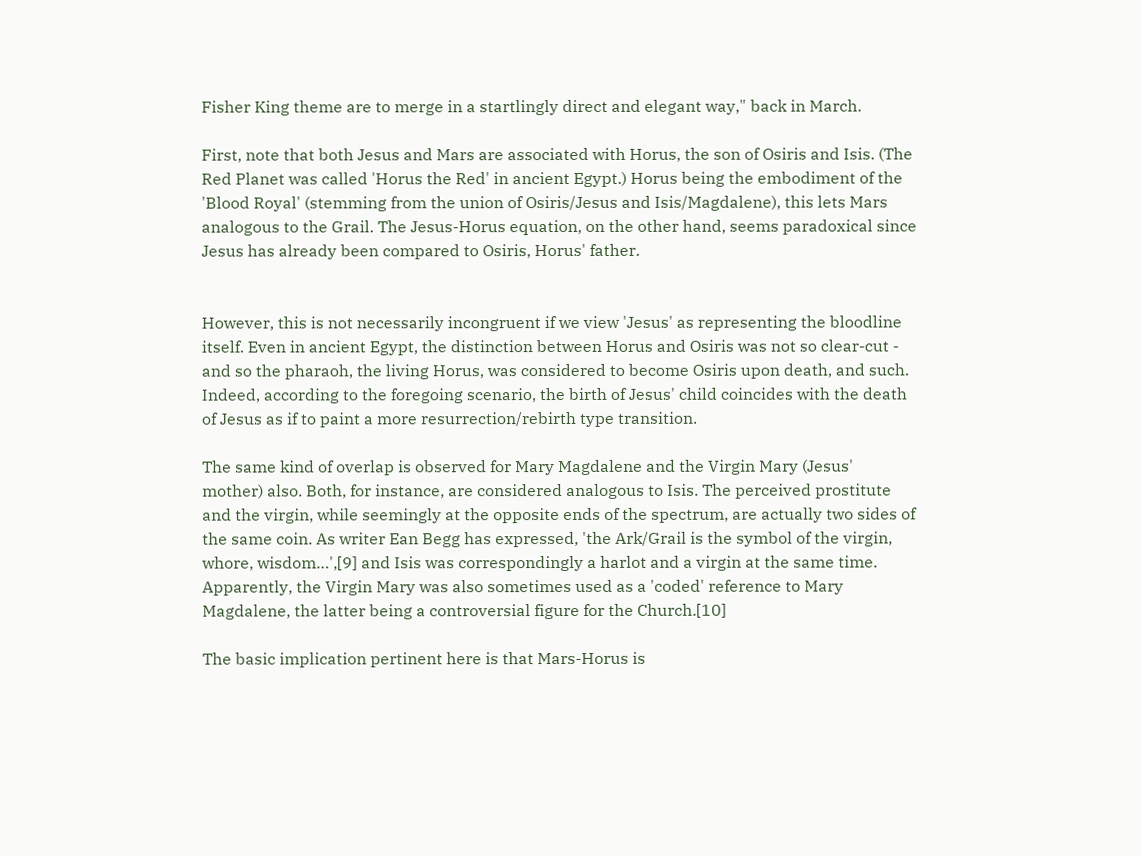Fisher King theme are to merge in a startlingly direct and elegant way," back in March.

First, note that both Jesus and Mars are associated with Horus, the son of Osiris and Isis. (The Red Planet was called 'Horus the Red' in ancient Egypt.) Horus being the embodiment of the 'Blood Royal' (stemming from the union of Osiris/Jesus and Isis/Magdalene), this lets Mars analogous to the Grail. The Jesus-Horus equation, on the other hand, seems paradoxical since Jesus has already been compared to Osiris, Horus' father.


However, this is not necessarily incongruent if we view 'Jesus' as representing the bloodline itself. Even in ancient Egypt, the distinction between Horus and Osiris was not so clear-cut - and so the pharaoh, the living Horus, was considered to become Osiris upon death, and such. Indeed, according to the foregoing scenario, the birth of Jesus' child coincides with the death of Jesus as if to paint a more resurrection/rebirth type transition.

The same kind of overlap is observed for Mary Magdalene and the Virgin Mary (Jesus' mother) also. Both, for instance, are considered analogous to Isis. The perceived prostitute and the virgin, while seemingly at the opposite ends of the spectrum, are actually two sides of the same coin. As writer Ean Begg has expressed, 'the Ark/Grail is the symbol of the virgin, whore, wisdom…',[9] and Isis was correspondingly a harlot and a virgin at the same time. Apparently, the Virgin Mary was also sometimes used as a 'coded' reference to Mary Magdalene, the latter being a controversial figure for the Church.[10]

The basic implication pertinent here is that Mars-Horus is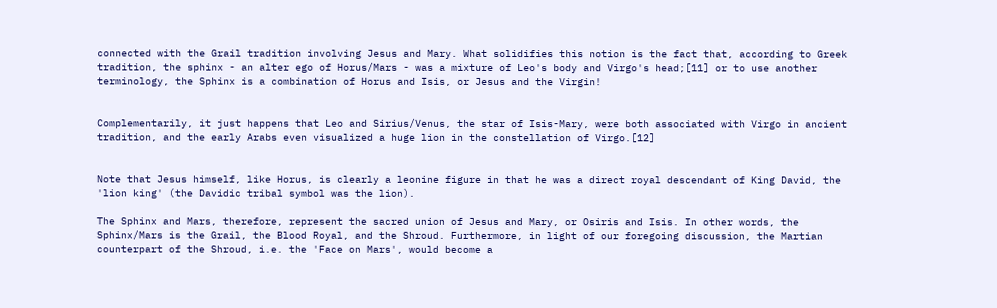connected with the Grail tradition involving Jesus and Mary. What solidifies this notion is the fact that, according to Greek tradition, the sphinx - an alter ego of Horus/Mars - was a mixture of Leo's body and Virgo's head;[11] or to use another terminology, the Sphinx is a combination of Horus and Isis, or Jesus and the Virgin!


Complementarily, it just happens that Leo and Sirius/Venus, the star of Isis-Mary, were both associated with Virgo in ancient tradition, and the early Arabs even visualized a huge lion in the constellation of Virgo.[12]


Note that Jesus himself, like Horus, is clearly a leonine figure in that he was a direct royal descendant of King David, the 'lion king' (the Davidic tribal symbol was the lion).

The Sphinx and Mars, therefore, represent the sacred union of Jesus and Mary, or Osiris and Isis. In other words, the Sphinx/Mars is the Grail, the Blood Royal, and the Shroud. Furthermore, in light of our foregoing discussion, the Martian counterpart of the Shroud, i.e. the 'Face on Mars', would become a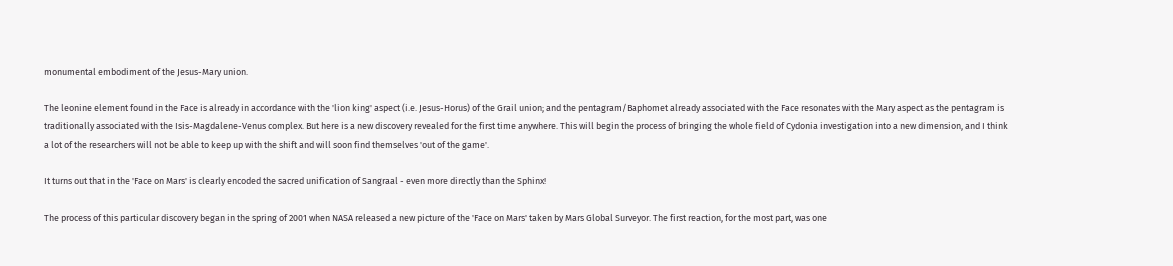monumental embodiment of the Jesus-Mary union.

The leonine element found in the Face is already in accordance with the 'lion king' aspect (i.e. Jesus-Horus) of the Grail union; and the pentagram/Baphomet already associated with the Face resonates with the Mary aspect as the pentagram is traditionally associated with the Isis-Magdalene-Venus complex. But here is a new discovery revealed for the first time anywhere. This will begin the process of bringing the whole field of Cydonia investigation into a new dimension, and I think a lot of the researchers will not be able to keep up with the shift and will soon find themselves 'out of the game'.

It turns out that in the 'Face on Mars' is clearly encoded the sacred unification of Sangraal - even more directly than the Sphinx!

The process of this particular discovery began in the spring of 2001 when NASA released a new picture of the 'Face on Mars' taken by Mars Global Surveyor. The first reaction, for the most part, was one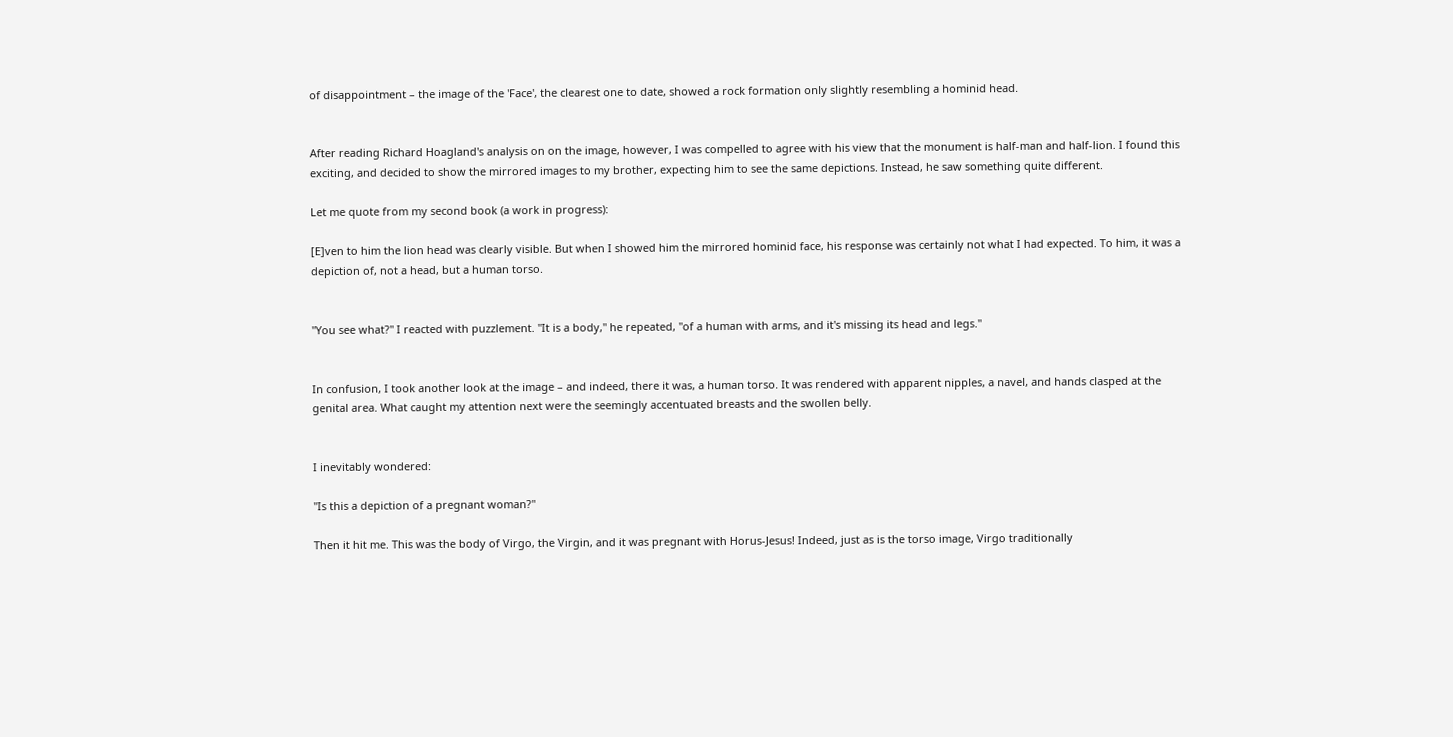of disappointment – the image of the 'Face', the clearest one to date, showed a rock formation only slightly resembling a hominid head.


After reading Richard Hoagland's analysis on on the image, however, I was compelled to agree with his view that the monument is half-man and half-lion. I found this exciting, and decided to show the mirrored images to my brother, expecting him to see the same depictions. Instead, he saw something quite different.

Let me quote from my second book (a work in progress):

[E]ven to him the lion head was clearly visible. But when I showed him the mirrored hominid face, his response was certainly not what I had expected. To him, it was a depiction of, not a head, but a human torso.


"You see what?" I reacted with puzzlement. "It is a body," he repeated, "of a human with arms, and it's missing its head and legs."


In confusion, I took another look at the image – and indeed, there it was, a human torso. It was rendered with apparent nipples, a navel, and hands clasped at the genital area. What caught my attention next were the seemingly accentuated breasts and the swollen belly.


I inevitably wondered:

"Is this a depiction of a pregnant woman?"

Then it hit me. This was the body of Virgo, the Virgin, and it was pregnant with Horus-Jesus! Indeed, just as is the torso image, Virgo traditionally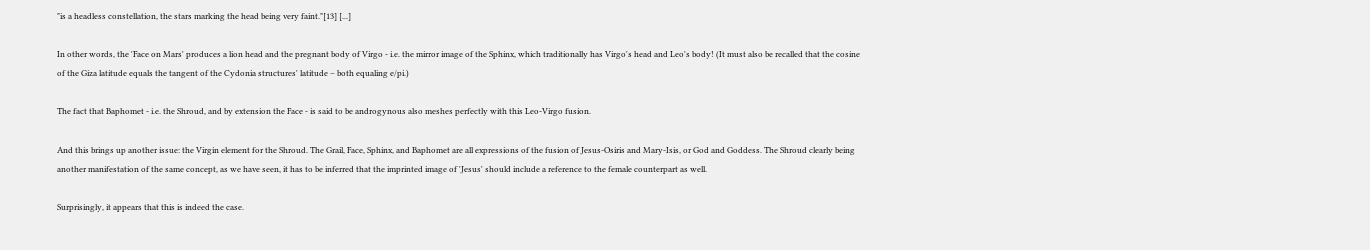"is a headless constellation, the stars marking the head being very faint."[13] [...]

In other words, the 'Face on Mars' produces a lion head and the pregnant body of Virgo - i.e. the mirror image of the Sphinx, which traditionally has Virgo's head and Leo's body! (It must also be recalled that the cosine of the Giza latitude equals the tangent of the Cydonia structures' latitude – both equaling e/pi.)

The fact that Baphomet - i.e. the Shroud, and by extension the Face - is said to be androgynous also meshes perfectly with this Leo-Virgo fusion.

And this brings up another issue: the Virgin element for the Shroud. The Grail, Face, Sphinx, and Baphomet are all expressions of the fusion of Jesus-Osiris and Mary-Isis, or God and Goddess. The Shroud clearly being another manifestation of the same concept, as we have seen, it has to be inferred that the imprinted image of 'Jesus' should include a reference to the female counterpart as well.

Surprisingly, it appears that this is indeed the case.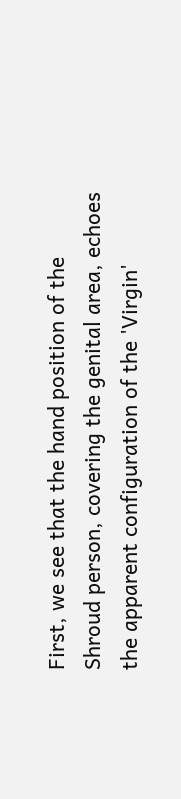First, we see that the hand position of the Shroud person, covering the genital area, echoes the apparent configuration of the 'Virgin'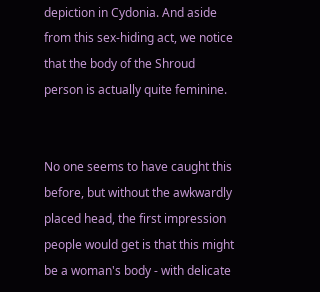depiction in Cydonia. And aside from this sex-hiding act, we notice that the body of the Shroud person is actually quite feminine.


No one seems to have caught this before, but without the awkwardly placed head, the first impression people would get is that this might be a woman's body - with delicate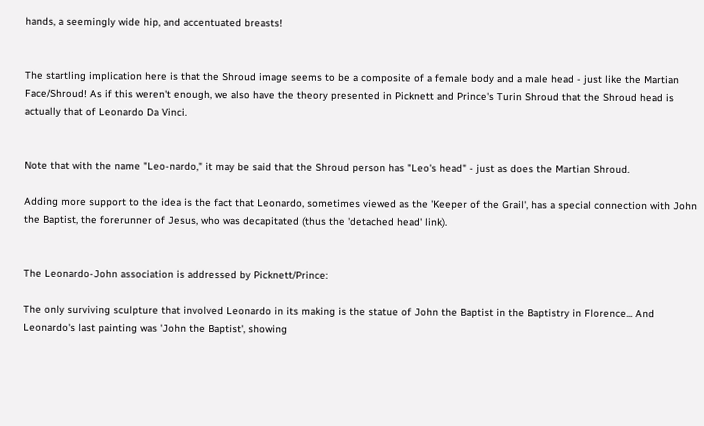hands, a seemingly wide hip, and accentuated breasts!


The startling implication here is that the Shroud image seems to be a composite of a female body and a male head - just like the Martian Face/Shroud! As if this weren't enough, we also have the theory presented in Picknett and Prince's Turin Shroud that the Shroud head is actually that of Leonardo Da Vinci.


Note that with the name "Leo-nardo," it may be said that the Shroud person has "Leo's head" - just as does the Martian Shroud.

Adding more support to the idea is the fact that Leonardo, sometimes viewed as the 'Keeper of the Grail', has a special connection with John the Baptist, the forerunner of Jesus, who was decapitated (thus the 'detached head' link).


The Leonardo-John association is addressed by Picknett/Prince:

The only surviving sculpture that involved Leonardo in its making is the statue of John the Baptist in the Baptistry in Florence... And Leonardo's last painting was 'John the Baptist', showing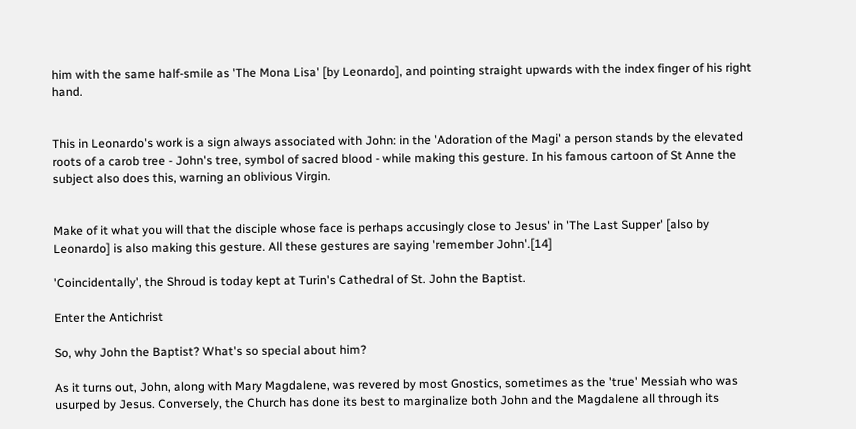him with the same half-smile as 'The Mona Lisa' [by Leonardo], and pointing straight upwards with the index finger of his right hand.


This in Leonardo's work is a sign always associated with John: in the 'Adoration of the Magi' a person stands by the elevated roots of a carob tree - John's tree, symbol of sacred blood - while making this gesture. In his famous cartoon of St Anne the subject also does this, warning an oblivious Virgin.


Make of it what you will that the disciple whose face is perhaps accusingly close to Jesus' in 'The Last Supper' [also by Leonardo] is also making this gesture. All these gestures are saying 'remember John'.[14]

'Coincidentally', the Shroud is today kept at Turin's Cathedral of St. John the Baptist.

Enter the Antichrist

So, why John the Baptist? What's so special about him?

As it turns out, John, along with Mary Magdalene, was revered by most Gnostics, sometimes as the 'true' Messiah who was usurped by Jesus. Conversely, the Church has done its best to marginalize both John and the Magdalene all through its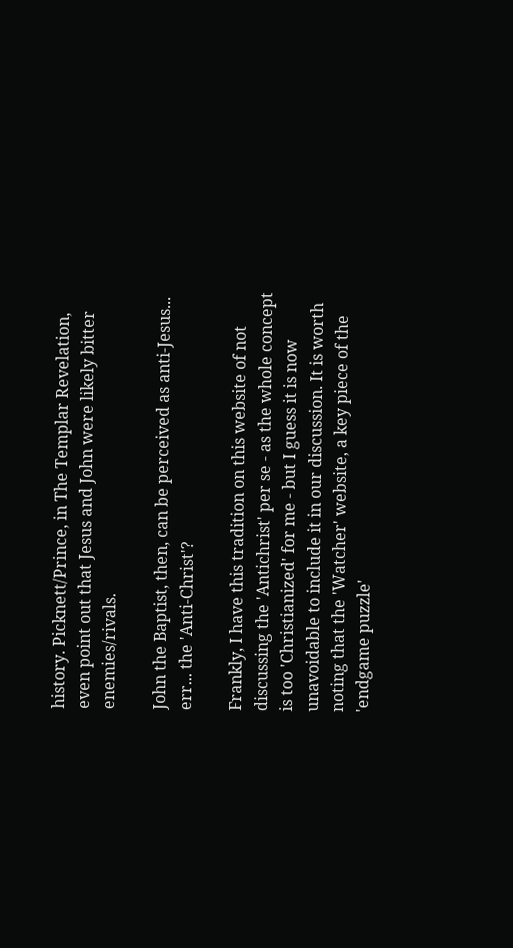history. Picknett/Prince, in The Templar Revelation, even point out that Jesus and John were likely bitter enemies/rivals.

John the Baptist, then, can be perceived as anti-Jesus... err... the 'Anti-Christ'?

Frankly, I have this tradition on this website of not discussing the 'Antichrist' per se - as the whole concept is too 'Christianized' for me - but I guess it is now unavoidable to include it in our discussion. It is worth noting that the 'Watcher' website, a key piece of the 'endgame puzzle'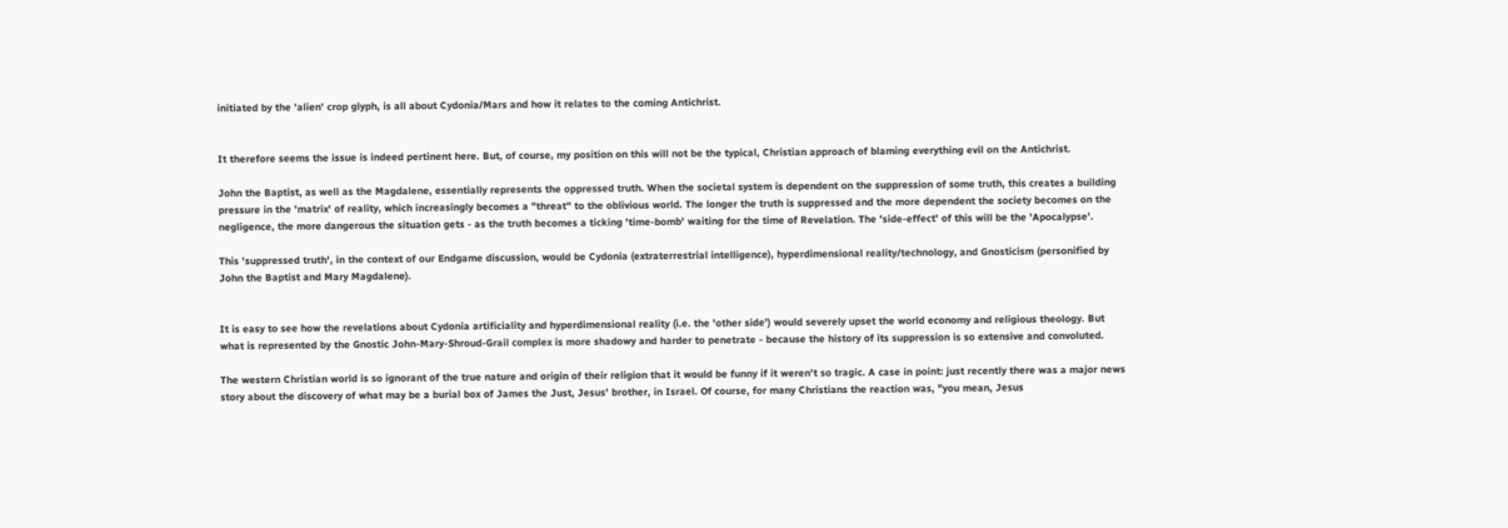initiated by the 'alien' crop glyph, is all about Cydonia/Mars and how it relates to the coming Antichrist.


It therefore seems the issue is indeed pertinent here. But, of course, my position on this will not be the typical, Christian approach of blaming everything evil on the Antichrist.

John the Baptist, as well as the Magdalene, essentially represents the oppressed truth. When the societal system is dependent on the suppression of some truth, this creates a building pressure in the 'matrix' of reality, which increasingly becomes a "threat" to the oblivious world. The longer the truth is suppressed and the more dependent the society becomes on the negligence, the more dangerous the situation gets - as the truth becomes a ticking 'time-bomb' waiting for the time of Revelation. The 'side-effect' of this will be the 'Apocalypse'.

This 'suppressed truth', in the context of our Endgame discussion, would be Cydonia (extraterrestrial intelligence), hyperdimensional reality/technology, and Gnosticism (personified by John the Baptist and Mary Magdalene).


It is easy to see how the revelations about Cydonia artificiality and hyperdimensional reality (i.e. the 'other side') would severely upset the world economy and religious theology. But what is represented by the Gnostic John-Mary-Shroud-Grail complex is more shadowy and harder to penetrate - because the history of its suppression is so extensive and convoluted.

The western Christian world is so ignorant of the true nature and origin of their religion that it would be funny if it weren't so tragic. A case in point: just recently there was a major news story about the discovery of what may be a burial box of James the Just, Jesus' brother, in Israel. Of course, for many Christians the reaction was, "you mean, Jesus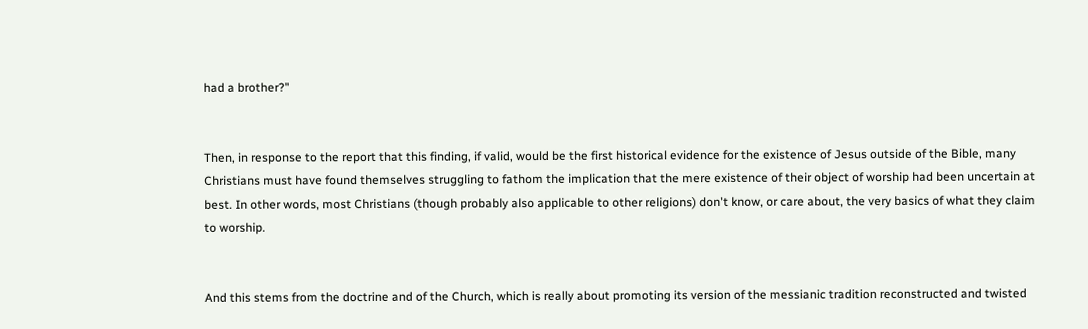had a brother?"


Then, in response to the report that this finding, if valid, would be the first historical evidence for the existence of Jesus outside of the Bible, many Christians must have found themselves struggling to fathom the implication that the mere existence of their object of worship had been uncertain at best. In other words, most Christians (though probably also applicable to other religions) don't know, or care about, the very basics of what they claim to worship.


And this stems from the doctrine and of the Church, which is really about promoting its version of the messianic tradition reconstructed and twisted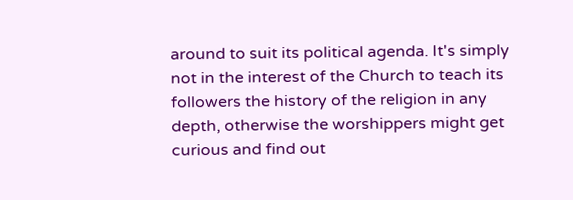around to suit its political agenda. It's simply not in the interest of the Church to teach its followers the history of the religion in any depth, otherwise the worshippers might get curious and find out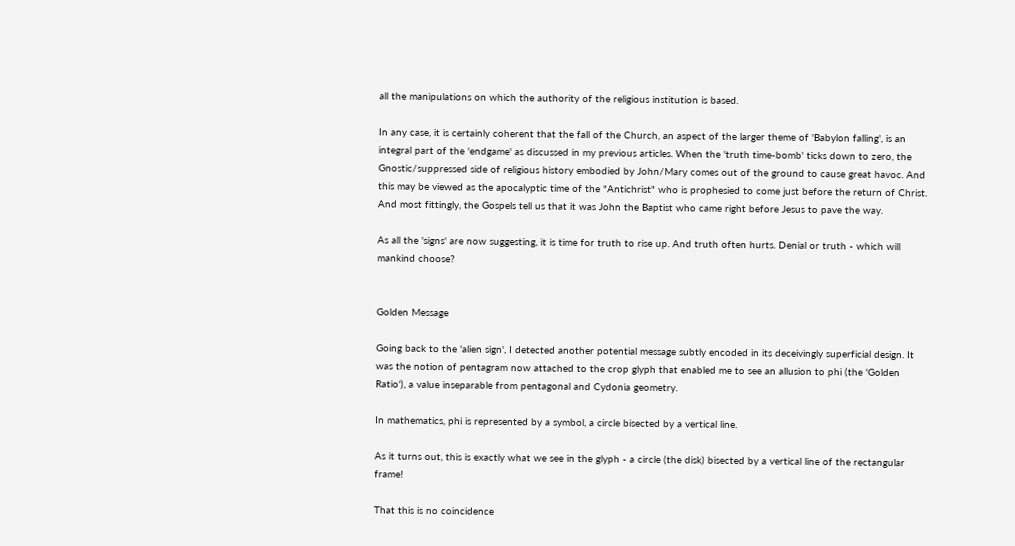all the manipulations on which the authority of the religious institution is based.

In any case, it is certainly coherent that the fall of the Church, an aspect of the larger theme of 'Babylon falling', is an integral part of the 'endgame' as discussed in my previous articles. When the 'truth time-bomb' ticks down to zero, the Gnostic/suppressed side of religious history embodied by John/Mary comes out of the ground to cause great havoc. And this may be viewed as the apocalyptic time of the "Antichrist" who is prophesied to come just before the return of Christ. And most fittingly, the Gospels tell us that it was John the Baptist who came right before Jesus to pave the way.

As all the 'signs' are now suggesting, it is time for truth to rise up. And truth often hurts. Denial or truth - which will mankind choose?


Golden Message

Going back to the 'alien sign', I detected another potential message subtly encoded in its deceivingly superficial design. It was the notion of pentagram now attached to the crop glyph that enabled me to see an allusion to phi (the 'Golden Ratio'), a value inseparable from pentagonal and Cydonia geometry.

In mathematics, phi is represented by a symbol, a circle bisected by a vertical line.

As it turns out, this is exactly what we see in the glyph - a circle (the disk) bisected by a vertical line of the rectangular frame!

That this is no coincidence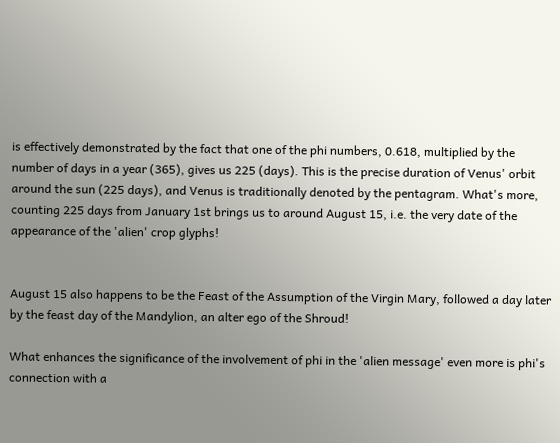is effectively demonstrated by the fact that one of the phi numbers, 0.618, multiplied by the number of days in a year (365), gives us 225 (days). This is the precise duration of Venus' orbit around the sun (225 days), and Venus is traditionally denoted by the pentagram. What's more, counting 225 days from January 1st brings us to around August 15, i.e. the very date of the appearance of the 'alien' crop glyphs!


August 15 also happens to be the Feast of the Assumption of the Virgin Mary, followed a day later by the feast day of the Mandylion, an alter ego of the Shroud!

What enhances the significance of the involvement of phi in the 'alien message' even more is phi's connection with a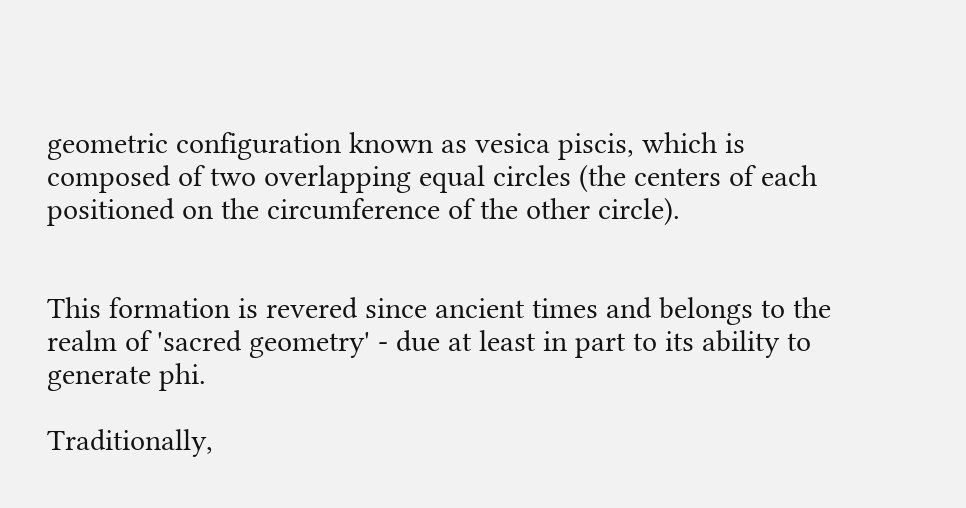geometric configuration known as vesica piscis, which is composed of two overlapping equal circles (the centers of each positioned on the circumference of the other circle).


This formation is revered since ancient times and belongs to the realm of 'sacred geometry' - due at least in part to its ability to generate phi.

Traditionally,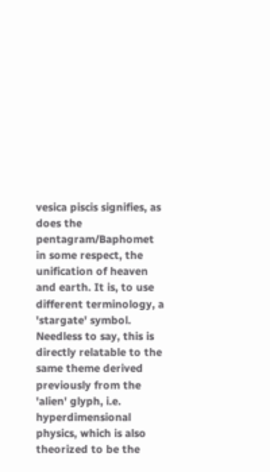vesica piscis signifies, as does the pentagram/Baphomet in some respect, the unification of heaven and earth. It is, to use different terminology, a 'stargate' symbol. Needless to say, this is directly relatable to the same theme derived previously from the 'alien' glyph, i.e. hyperdimensional physics, which is also theorized to be the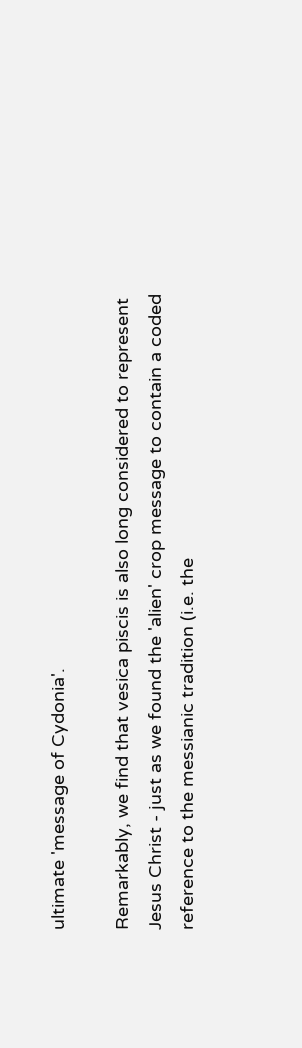ultimate 'message of Cydonia'.

Remarkably, we find that vesica piscis is also long considered to represent Jesus Christ - just as we found the 'alien' crop message to contain a coded reference to the messianic tradition (i.e. the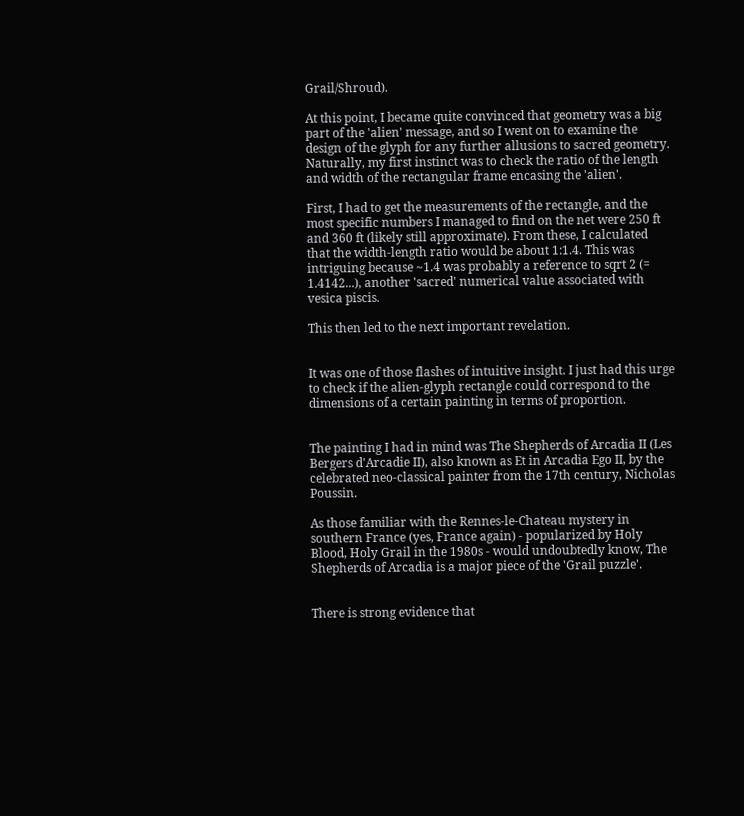Grail/Shroud).

At this point, I became quite convinced that geometry was a big part of the 'alien' message, and so I went on to examine the design of the glyph for any further allusions to sacred geometry. Naturally, my first instinct was to check the ratio of the length and width of the rectangular frame encasing the 'alien'.

First, I had to get the measurements of the rectangle, and the most specific numbers I managed to find on the net were 250 ft and 360 ft (likely still approximate). From these, I calculated that the width-length ratio would be about 1:1.4. This was intriguing because ~1.4 was probably a reference to sqrt 2 (= 1.4142...), another 'sacred' numerical value associated with vesica piscis.

This then led to the next important revelation.


It was one of those flashes of intuitive insight. I just had this urge to check if the alien-glyph rectangle could correspond to the dimensions of a certain painting in terms of proportion.


The painting I had in mind was The Shepherds of Arcadia II (Les Bergers d'Arcadie II), also known as Et in Arcadia Ego II, by the celebrated neo-classical painter from the 17th century, Nicholas Poussin.

As those familiar with the Rennes-le-Chateau mystery in southern France (yes, France again) - popularized by Holy Blood, Holy Grail in the 1980s - would undoubtedly know, The Shepherds of Arcadia is a major piece of the 'Grail puzzle'.


There is strong evidence that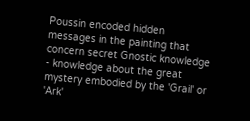Poussin encoded hidden messages in the painting that concern secret Gnostic knowledge - knowledge about the great mystery embodied by the 'Grail' or 'Ark'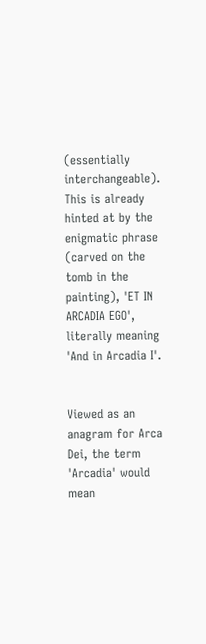(essentially interchangeable). This is already hinted at by the enigmatic phrase (carved on the tomb in the painting), 'ET IN ARCADIA EGO', literally meaning 'And in Arcadia I'.


Viewed as an anagram for Arca Dei, the term 'Arcadia' would mean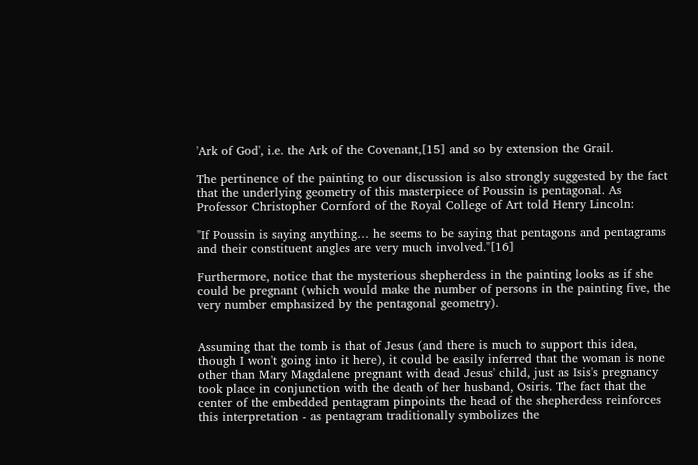'Ark of God', i.e. the Ark of the Covenant,[15] and so by extension the Grail.

The pertinence of the painting to our discussion is also strongly suggested by the fact that the underlying geometry of this masterpiece of Poussin is pentagonal. As Professor Christopher Cornford of the Royal College of Art told Henry Lincoln:

"If Poussin is saying anything… he seems to be saying that pentagons and pentagrams and their constituent angles are very much involved."[16]

Furthermore, notice that the mysterious shepherdess in the painting looks as if she could be pregnant (which would make the number of persons in the painting five, the very number emphasized by the pentagonal geometry).


Assuming that the tomb is that of Jesus (and there is much to support this idea, though I won't going into it here), it could be easily inferred that the woman is none other than Mary Magdalene pregnant with dead Jesus' child, just as Isis's pregnancy took place in conjunction with the death of her husband, Osiris. The fact that the center of the embedded pentagram pinpoints the head of the shepherdess reinforces this interpretation - as pentagram traditionally symbolizes the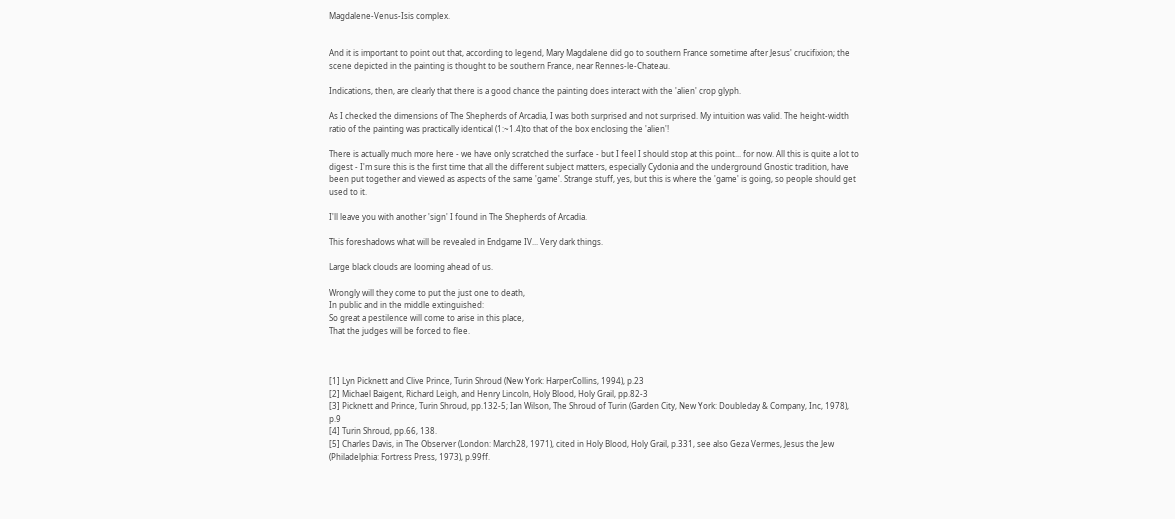Magdalene-Venus-Isis complex.


And it is important to point out that, according to legend, Mary Magdalene did go to southern France sometime after Jesus' crucifixion; the scene depicted in the painting is thought to be southern France, near Rennes-le-Chateau.

Indications, then, are clearly that there is a good chance the painting does interact with the 'alien' crop glyph.

As I checked the dimensions of The Shepherds of Arcadia, I was both surprised and not surprised. My intuition was valid. The height-width ratio of the painting was practically identical (1:~1.4)to that of the box enclosing the 'alien'!

There is actually much more here - we have only scratched the surface - but I feel I should stop at this point... for now. All this is quite a lot to digest - I'm sure this is the first time that all the different subject matters, especially Cydonia and the underground Gnostic tradition, have been put together and viewed as aspects of the same 'game'. Strange stuff, yes, but this is where the 'game' is going, so people should get used to it.

I'll leave you with another 'sign' I found in The Shepherds of Arcadia.

This foreshadows what will be revealed in Endgame IV... Very dark things.

Large black clouds are looming ahead of us.

Wrongly will they come to put the just one to death,
In public and in the middle extinguished:
So great a pestilence will come to arise in this place,
That the judges will be forced to flee.



[1] Lyn Picknett and Clive Prince, Turin Shroud (New York: HarperCollins, 1994), p.23
[2] Michael Baigent, Richard Leigh, and Henry Lincoln, Holy Blood, Holy Grail, pp.82-3
[3] Picknett and Prince, Turin Shroud, pp.132-5; Ian Wilson, The Shroud of Turin (Garden City, New York: Doubleday & Company, Inc, 1978), p.9
[4] Turin Shroud, pp.66, 138.
[5] Charles Davis, in The Observer (London: March28, 1971), cited in Holy Blood, Holy Grail, p.331, see also Geza Vermes, Jesus the Jew (Philadelphia: Fortress Press, 1973), p.99ff.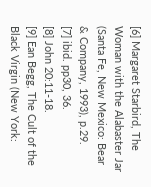[6] Margaret Starbird, The Woman with the Alabaster Jar (Santa Fe, New Mexico: Bear & Company, 1993), p.29.
[7] ibid. pp30, 36.
[8] John 20:11-18.
[9] Ean Begg, The Cult of the Black Virgin (New York: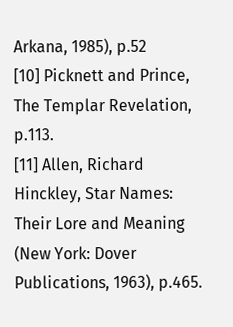Arkana, 1985), p.52
[10] Picknett and Prince, The Templar Revelation, p.113.
[11] Allen, Richard Hinckley, Star Names: Their Lore and Meaning (New York: Dover Publications, 1963), p.465.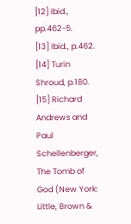[12] Ibid., pp.462-5.
[13] Ibid., p.462.
[14] Turin Shroud, p.180.
[15] Richard Andrews and Paul Schellenberger, The Tomb of God (New York: Little, Brown &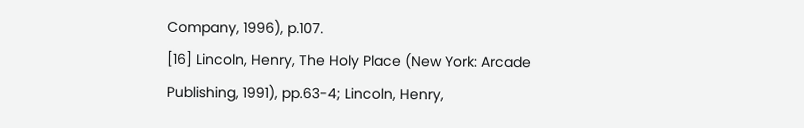Company, 1996), p.107.
[16] Lincoln, Henry, The Holy Place (New York: Arcade Publishing, 1991), pp.63-4; Lincoln, Henry,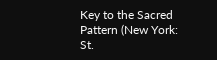Key to the Sacred Pattern (New York: St.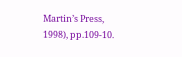Martin’s Press, 1998), pp.109-10.